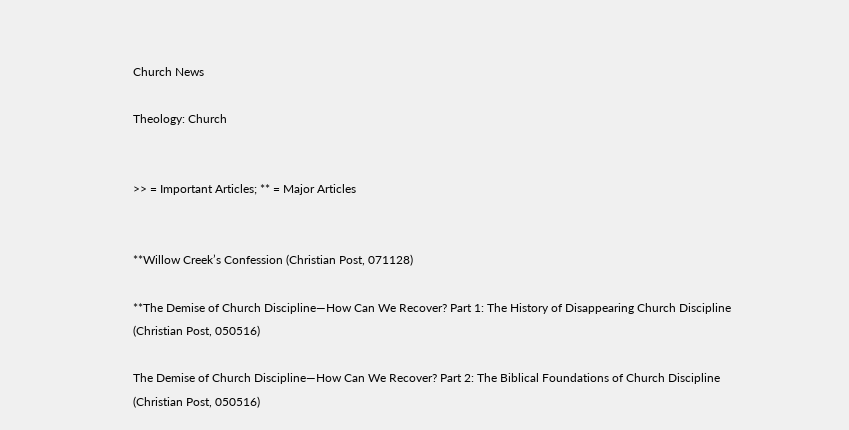Church News

Theology: Church


>> = Important Articles; ** = Major Articles


**Willow Creek’s Confession (Christian Post, 071128)

**The Demise of Church Discipline—How Can We Recover? Part 1: The History of Disappearing Church Discipline (Christian Post, 050516)

The Demise of Church Discipline—How Can We Recover? Part 2: The Biblical Foundations of Church Discipline (Christian Post, 050516)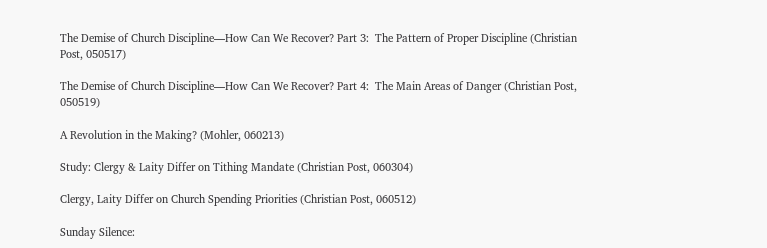The Demise of Church Discipline—How Can We Recover? Part 3:  The Pattern of Proper Discipline (Christian Post, 050517)

The Demise of Church Discipline—How Can We Recover? Part 4:  The Main Areas of Danger (Christian Post, 050519)

A Revolution in the Making? (Mohler, 060213)

Study: Clergy & Laity Differ on Tithing Mandate (Christian Post, 060304)

Clergy, Laity Differ on Church Spending Priorities (Christian Post, 060512)

Sunday Silence: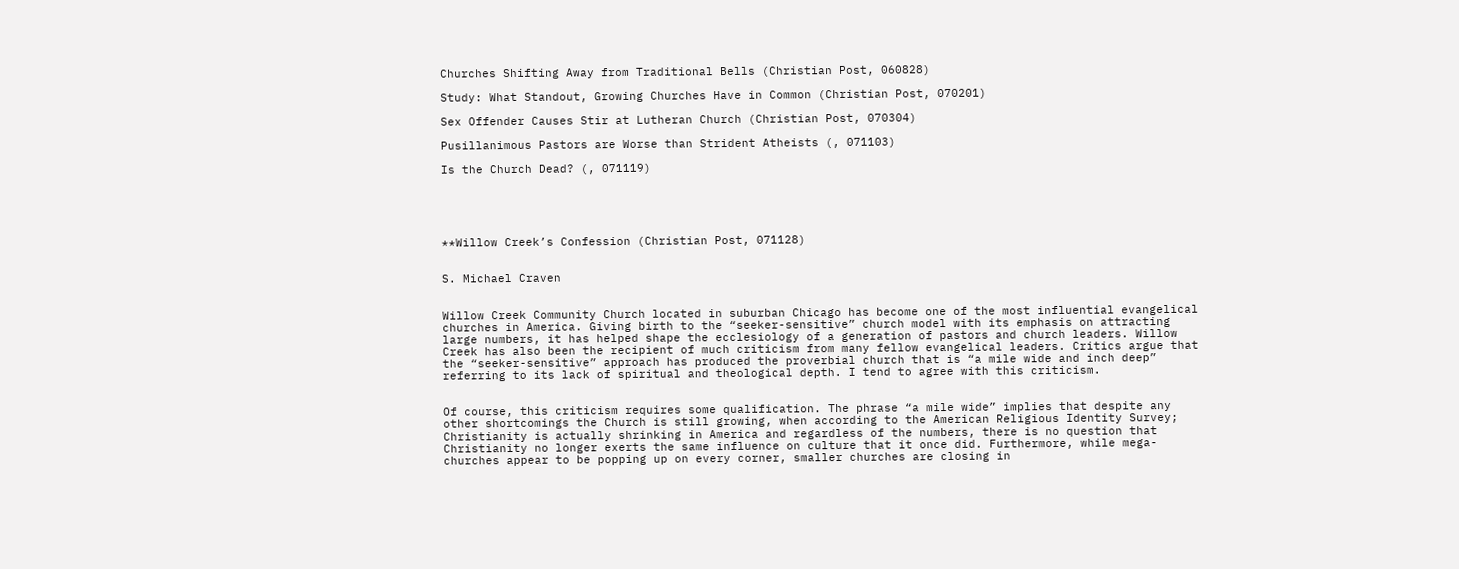Churches Shifting Away from Traditional Bells (Christian Post, 060828)

Study: What Standout, Growing Churches Have in Common (Christian Post, 070201)

Sex Offender Causes Stir at Lutheran Church (Christian Post, 070304)

Pusillanimous Pastors are Worse than Strident Atheists (, 071103)

Is the Church Dead? (, 071119)





**Willow Creek’s Confession (Christian Post, 071128)


S. Michael Craven


Willow Creek Community Church located in suburban Chicago has become one of the most influential evangelical churches in America. Giving birth to the “seeker-sensitive” church model with its emphasis on attracting large numbers, it has helped shape the ecclesiology of a generation of pastors and church leaders. Willow Creek has also been the recipient of much criticism from many fellow evangelical leaders. Critics argue that the “seeker-sensitive” approach has produced the proverbial church that is “a mile wide and inch deep” referring to its lack of spiritual and theological depth. I tend to agree with this criticism.


Of course, this criticism requires some qualification. The phrase “a mile wide” implies that despite any other shortcomings the Church is still growing, when according to the American Religious Identity Survey; Christianity is actually shrinking in America and regardless of the numbers, there is no question that Christianity no longer exerts the same influence on culture that it once did. Furthermore, while mega-churches appear to be popping up on every corner, smaller churches are closing in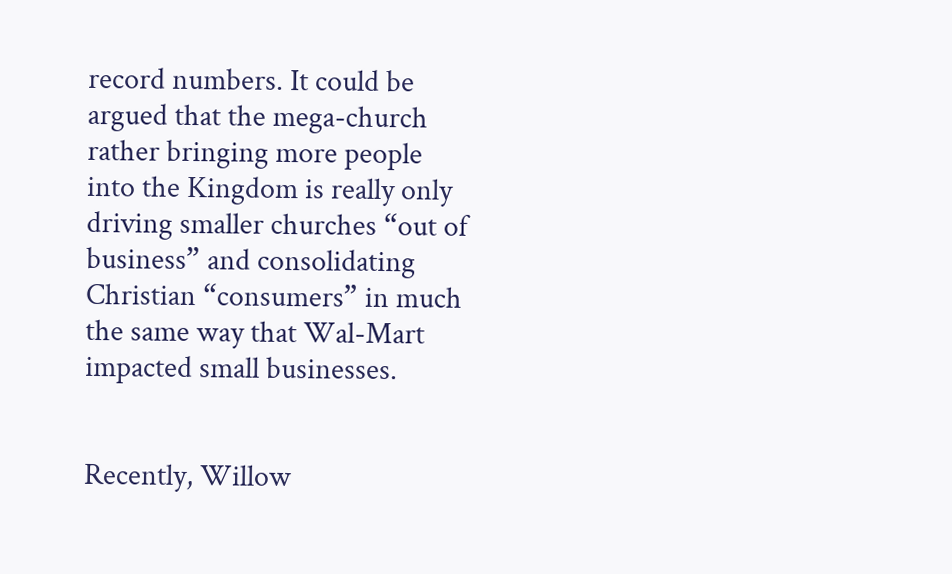record numbers. It could be argued that the mega-church rather bringing more people into the Kingdom is really only driving smaller churches “out of business” and consolidating Christian “consumers” in much the same way that Wal-Mart impacted small businesses.


Recently, Willow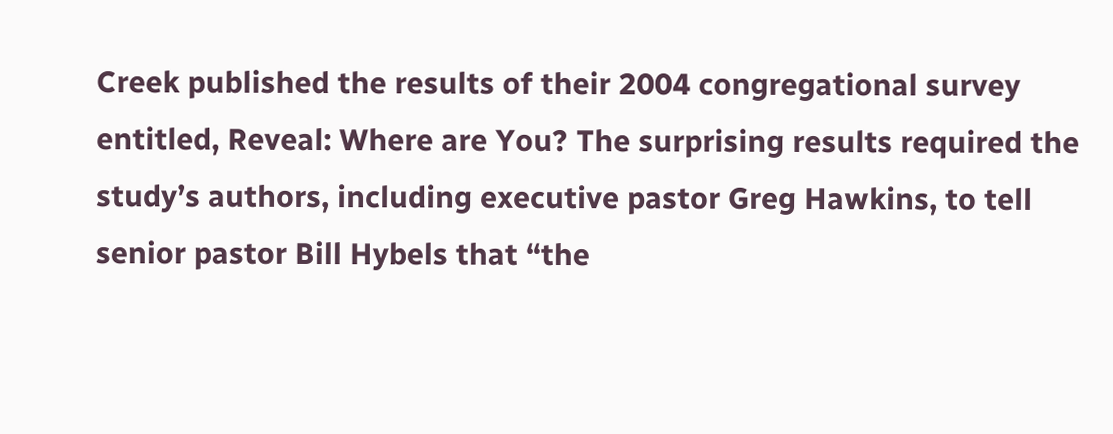Creek published the results of their 2004 congregational survey entitled, Reveal: Where are You? The surprising results required the study’s authors, including executive pastor Greg Hawkins, to tell senior pastor Bill Hybels that “the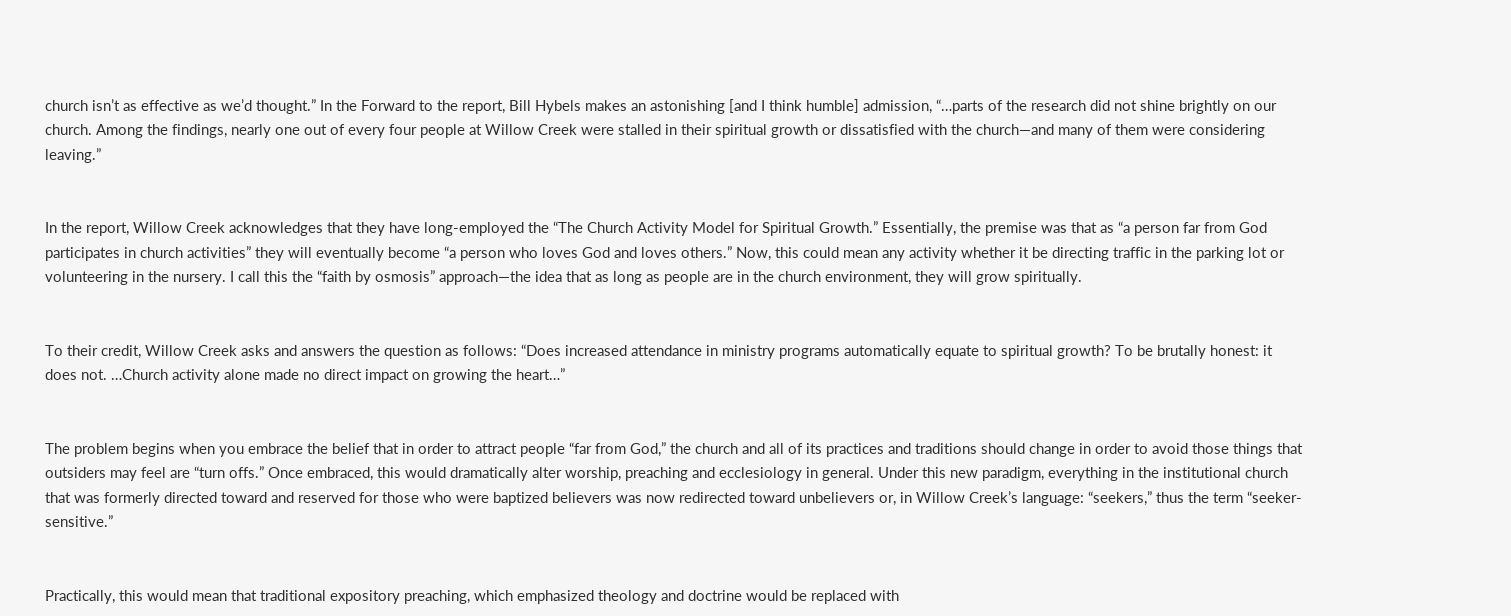church isn’t as effective as we’d thought.” In the Forward to the report, Bill Hybels makes an astonishing [and I think humble] admission, “…parts of the research did not shine brightly on our church. Among the findings, nearly one out of every four people at Willow Creek were stalled in their spiritual growth or dissatisfied with the church—and many of them were considering leaving.”


In the report, Willow Creek acknowledges that they have long-employed the “The Church Activity Model for Spiritual Growth.” Essentially, the premise was that as “a person far from God participates in church activities” they will eventually become “a person who loves God and loves others.” Now, this could mean any activity whether it be directing traffic in the parking lot or volunteering in the nursery. I call this the “faith by osmosis” approach—the idea that as long as people are in the church environment, they will grow spiritually.


To their credit, Willow Creek asks and answers the question as follows: “Does increased attendance in ministry programs automatically equate to spiritual growth? To be brutally honest: it does not. …Church activity alone made no direct impact on growing the heart…”


The problem begins when you embrace the belief that in order to attract people “far from God,” the church and all of its practices and traditions should change in order to avoid those things that outsiders may feel are “turn offs.” Once embraced, this would dramatically alter worship, preaching and ecclesiology in general. Under this new paradigm, everything in the institutional church that was formerly directed toward and reserved for those who were baptized believers was now redirected toward unbelievers or, in Willow Creek’s language: “seekers,” thus the term “seeker-sensitive.”


Practically, this would mean that traditional expository preaching, which emphasized theology and doctrine would be replaced with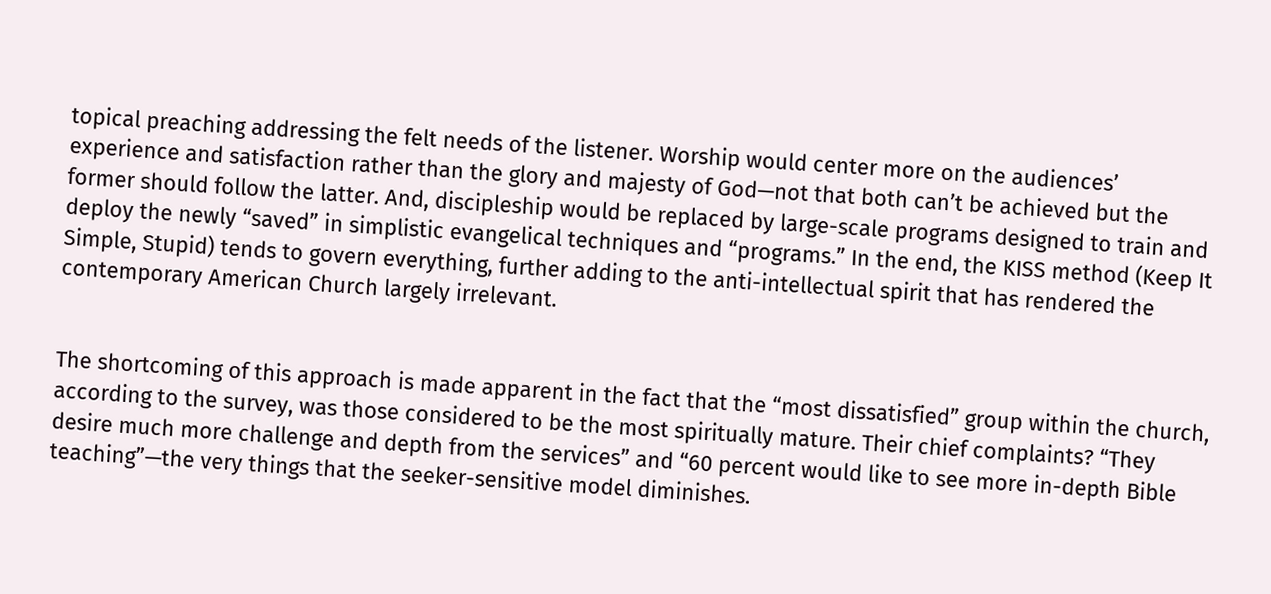topical preaching addressing the felt needs of the listener. Worship would center more on the audiences’ experience and satisfaction rather than the glory and majesty of God—not that both can’t be achieved but the former should follow the latter. And, discipleship would be replaced by large-scale programs designed to train and deploy the newly “saved” in simplistic evangelical techniques and “programs.” In the end, the KISS method (Keep It Simple, Stupid) tends to govern everything, further adding to the anti-intellectual spirit that has rendered the contemporary American Church largely irrelevant.


The shortcoming of this approach is made apparent in the fact that the “most dissatisfied” group within the church, according to the survey, was those considered to be the most spiritually mature. Their chief complaints? “They desire much more challenge and depth from the services” and “60 percent would like to see more in-depth Bible teaching”—the very things that the seeker-sensitive model diminishes.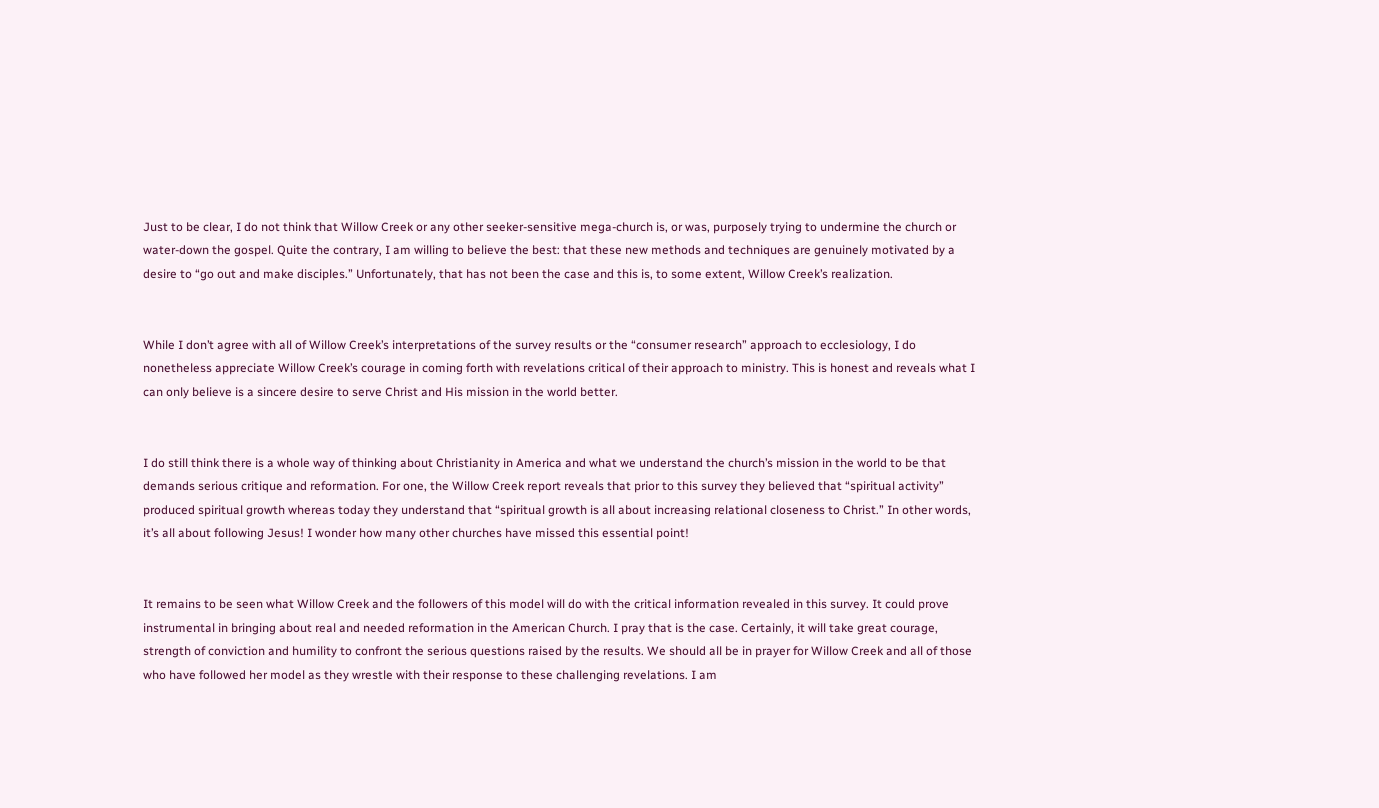Just to be clear, I do not think that Willow Creek or any other seeker-sensitive mega-church is, or was, purposely trying to undermine the church or water-down the gospel. Quite the contrary, I am willing to believe the best: that these new methods and techniques are genuinely motivated by a desire to “go out and make disciples.” Unfortunately, that has not been the case and this is, to some extent, Willow Creek’s realization.


While I don’t agree with all of Willow Creek’s interpretations of the survey results or the “consumer research” approach to ecclesiology, I do nonetheless appreciate Willow Creek’s courage in coming forth with revelations critical of their approach to ministry. This is honest and reveals what I can only believe is a sincere desire to serve Christ and His mission in the world better.


I do still think there is a whole way of thinking about Christianity in America and what we understand the church’s mission in the world to be that demands serious critique and reformation. For one, the Willow Creek report reveals that prior to this survey they believed that “spiritual activity” produced spiritual growth whereas today they understand that “spiritual growth is all about increasing relational closeness to Christ.” In other words, it’s all about following Jesus! I wonder how many other churches have missed this essential point!


It remains to be seen what Willow Creek and the followers of this model will do with the critical information revealed in this survey. It could prove instrumental in bringing about real and needed reformation in the American Church. I pray that is the case. Certainly, it will take great courage, strength of conviction and humility to confront the serious questions raised by the results. We should all be in prayer for Willow Creek and all of those who have followed her model as they wrestle with their response to these challenging revelations. I am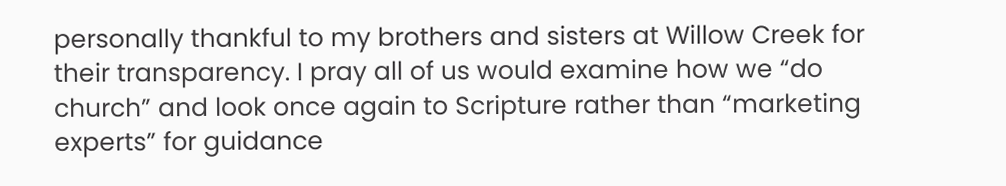personally thankful to my brothers and sisters at Willow Creek for their transparency. I pray all of us would examine how we “do church” and look once again to Scripture rather than “marketing experts” for guidance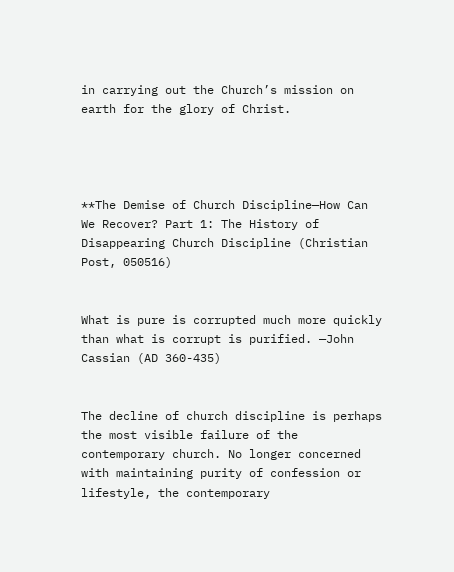in carrying out the Church’s mission on earth for the glory of Christ.




**The Demise of Church Discipline—How Can We Recover? Part 1: The History of Disappearing Church Discipline (Christian Post, 050516)


What is pure is corrupted much more quickly than what is corrupt is purified. —John Cassian (AD 360-435)


The decline of church discipline is perhaps the most visible failure of the contemporary church. No longer concerned with maintaining purity of confession or lifestyle, the contemporary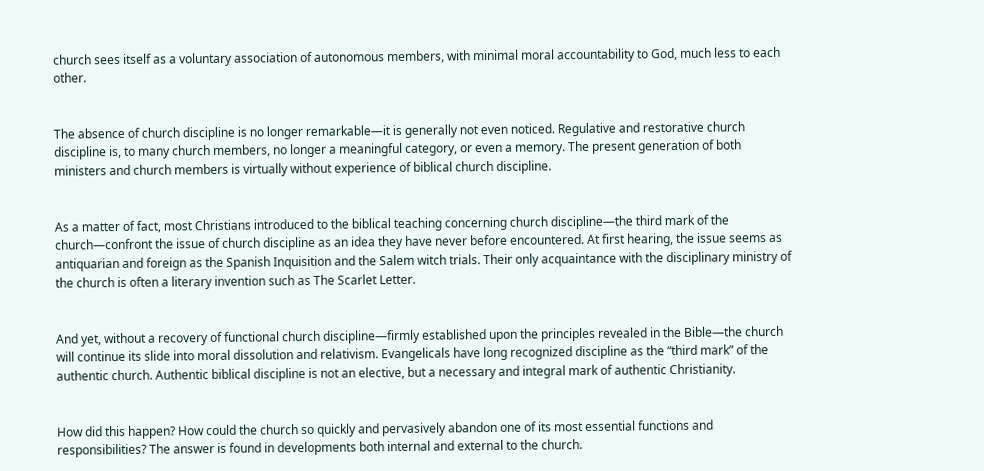church sees itself as a voluntary association of autonomous members, with minimal moral accountability to God, much less to each other.


The absence of church discipline is no longer remarkable—it is generally not even noticed. Regulative and restorative church discipline is, to many church members, no longer a meaningful category, or even a memory. The present generation of both ministers and church members is virtually without experience of biblical church discipline.


As a matter of fact, most Christians introduced to the biblical teaching concerning church discipline—the third mark of the church—confront the issue of church discipline as an idea they have never before encountered. At first hearing, the issue seems as antiquarian and foreign as the Spanish Inquisition and the Salem witch trials. Their only acquaintance with the disciplinary ministry of the church is often a literary invention such as The Scarlet Letter.


And yet, without a recovery of functional church discipline—firmly established upon the principles revealed in the Bible—the church will continue its slide into moral dissolution and relativism. Evangelicals have long recognized discipline as the “third mark” of the authentic church. Authentic biblical discipline is not an elective, but a necessary and integral mark of authentic Christianity.


How did this happen? How could the church so quickly and pervasively abandon one of its most essential functions and responsibilities? The answer is found in developments both internal and external to the church.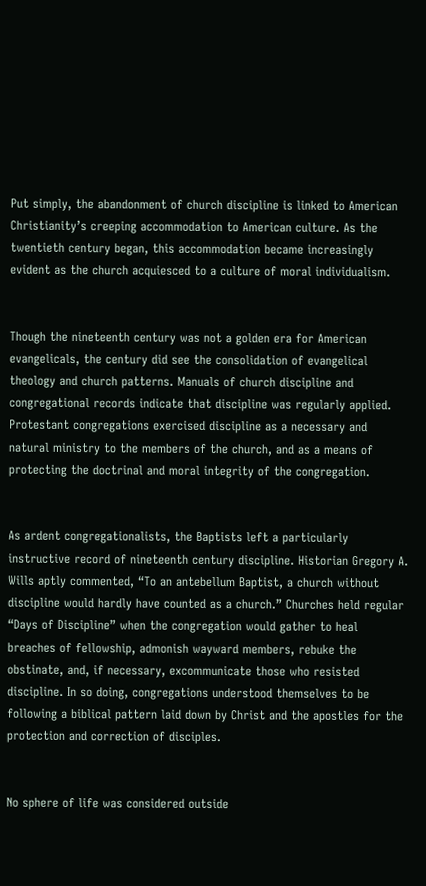Put simply, the abandonment of church discipline is linked to American Christianity’s creeping accommodation to American culture. As the twentieth century began, this accommodation became increasingly evident as the church acquiesced to a culture of moral individualism.


Though the nineteenth century was not a golden era for American evangelicals, the century did see the consolidation of evangelical theology and church patterns. Manuals of church discipline and congregational records indicate that discipline was regularly applied. Protestant congregations exercised discipline as a necessary and natural ministry to the members of the church, and as a means of protecting the doctrinal and moral integrity of the congregation.


As ardent congregationalists, the Baptists left a particularly instructive record of nineteenth century discipline. Historian Gregory A. Wills aptly commented, “To an antebellum Baptist, a church without discipline would hardly have counted as a church.” Churches held regular “Days of Discipline” when the congregation would gather to heal breaches of fellowship, admonish wayward members, rebuke the obstinate, and, if necessary, excommunicate those who resisted discipline. In so doing, congregations understood themselves to be following a biblical pattern laid down by Christ and the apostles for the protection and correction of disciples.


No sphere of life was considered outside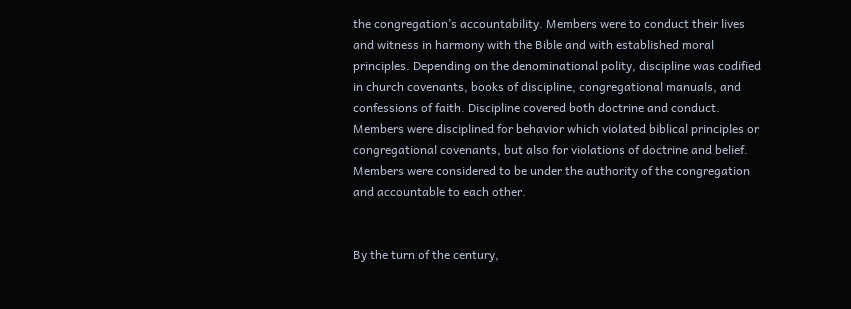the congregation’s accountability. Members were to conduct their lives and witness in harmony with the Bible and with established moral principles. Depending on the denominational polity, discipline was codified in church covenants, books of discipline, congregational manuals, and confessions of faith. Discipline covered both doctrine and conduct. Members were disciplined for behavior which violated biblical principles or congregational covenants, but also for violations of doctrine and belief. Members were considered to be under the authority of the congregation and accountable to each other.


By the turn of the century,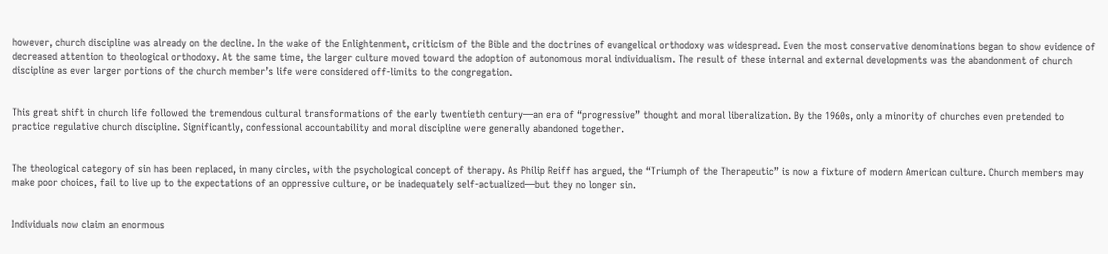however, church discipline was already on the decline. In the wake of the Enlightenment, criticism of the Bible and the doctrines of evangelical orthodoxy was widespread. Even the most conservative denominations began to show evidence of decreased attention to theological orthodoxy. At the same time, the larger culture moved toward the adoption of autonomous moral individualism. The result of these internal and external developments was the abandonment of church discipline as ever larger portions of the church member’s life were considered off-limits to the congregation.


This great shift in church life followed the tremendous cultural transformations of the early twentieth century—an era of “progressive” thought and moral liberalization. By the 1960s, only a minority of churches even pretended to practice regulative church discipline. Significantly, confessional accountability and moral discipline were generally abandoned together.


The theological category of sin has been replaced, in many circles, with the psychological concept of therapy. As Philip Reiff has argued, the “Triumph of the Therapeutic” is now a fixture of modern American culture. Church members may make poor choices, fail to live up to the expectations of an oppressive culture, or be inadequately self-actualized—but they no longer sin.


Individuals now claim an enormous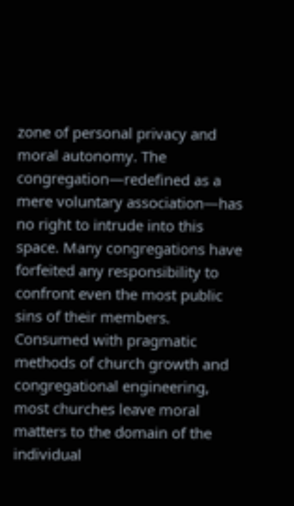zone of personal privacy and moral autonomy. The congregation—redefined as a mere voluntary association—has no right to intrude into this space. Many congregations have forfeited any responsibility to confront even the most public sins of their members. Consumed with pragmatic methods of church growth and congregational engineering, most churches leave moral matters to the domain of the individual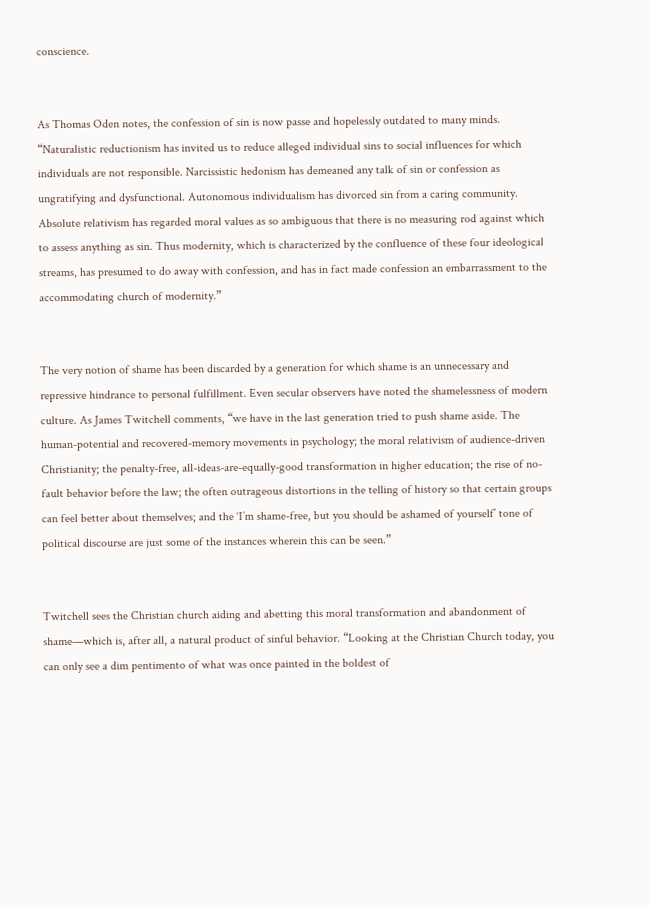conscience.


As Thomas Oden notes, the confession of sin is now passe and hopelessly outdated to many minds. “Naturalistic reductionism has invited us to reduce alleged individual sins to social influences for which individuals are not responsible. Narcissistic hedonism has demeaned any talk of sin or confession as ungratifying and dysfunctional. Autonomous individualism has divorced sin from a caring community. Absolute relativism has regarded moral values as so ambiguous that there is no measuring rod against which to assess anything as sin. Thus modernity, which is characterized by the confluence of these four ideological streams, has presumed to do away with confession, and has in fact made confession an embarrassment to the accommodating church of modernity.”


The very notion of shame has been discarded by a generation for which shame is an unnecessary and repressive hindrance to personal fulfillment. Even secular observers have noted the shamelessness of modern culture. As James Twitchell comments, “we have in the last generation tried to push shame aside. The human-potential and recovered-memory movements in psychology; the moral relativism of audience-driven Christianity; the penalty-free, all-ideas-are-equally-good transformation in higher education; the rise of no-fault behavior before the law; the often outrageous distortions in the telling of history so that certain groups can feel better about themselves; and the ‘I’m shame-free, but you should be ashamed of yourself’ tone of political discourse are just some of the instances wherein this can be seen.”


Twitchell sees the Christian church aiding and abetting this moral transformation and abandonment of shame—which is, after all, a natural product of sinful behavior. “Looking at the Christian Church today, you can only see a dim pentimento of what was once painted in the boldest of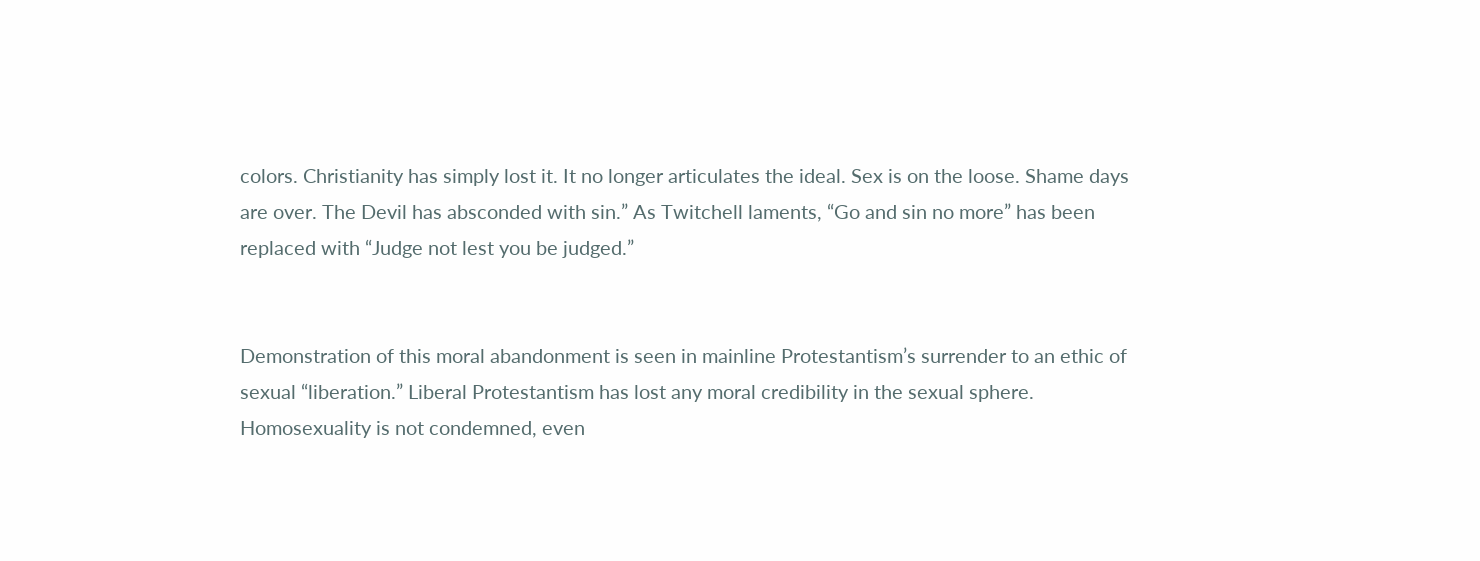colors. Christianity has simply lost it. It no longer articulates the ideal. Sex is on the loose. Shame days are over. The Devil has absconded with sin.” As Twitchell laments, “Go and sin no more” has been replaced with “Judge not lest you be judged.”


Demonstration of this moral abandonment is seen in mainline Protestantism’s surrender to an ethic of sexual “liberation.” Liberal Protestantism has lost any moral credibility in the sexual sphere. Homosexuality is not condemned, even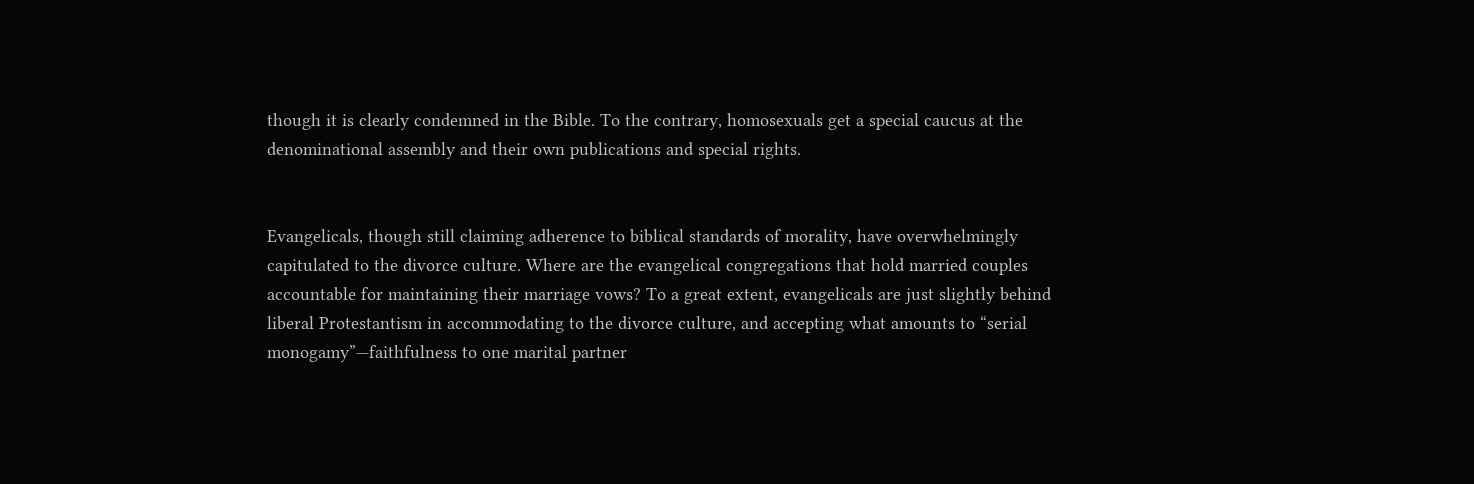though it is clearly condemned in the Bible. To the contrary, homosexuals get a special caucus at the denominational assembly and their own publications and special rights.


Evangelicals, though still claiming adherence to biblical standards of morality, have overwhelmingly capitulated to the divorce culture. Where are the evangelical congregations that hold married couples accountable for maintaining their marriage vows? To a great extent, evangelicals are just slightly behind liberal Protestantism in accommodating to the divorce culture, and accepting what amounts to “serial monogamy”—faithfulness to one marital partner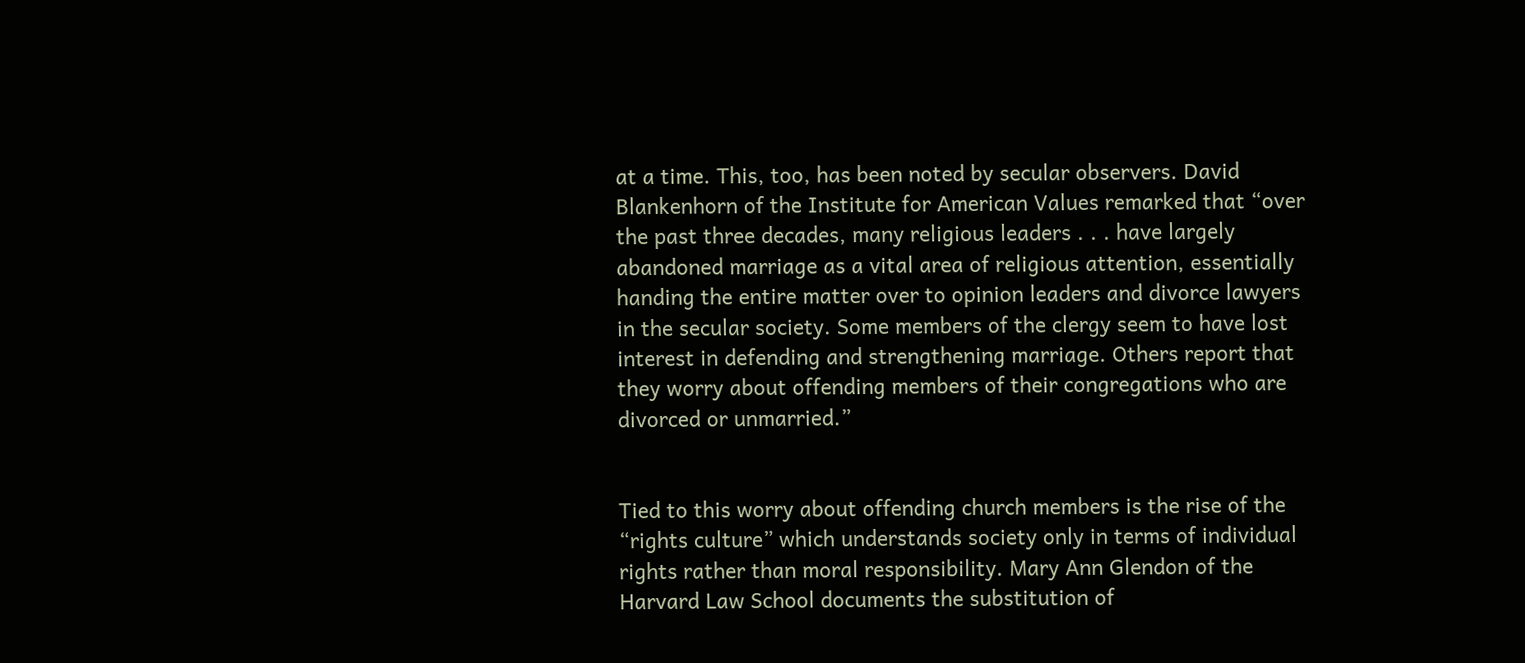at a time. This, too, has been noted by secular observers. David Blankenhorn of the Institute for American Values remarked that “over the past three decades, many religious leaders . . . have largely abandoned marriage as a vital area of religious attention, essentially handing the entire matter over to opinion leaders and divorce lawyers in the secular society. Some members of the clergy seem to have lost interest in defending and strengthening marriage. Others report that they worry about offending members of their congregations who are divorced or unmarried.”


Tied to this worry about offending church members is the rise of the “rights culture” which understands society only in terms of individual rights rather than moral responsibility. Mary Ann Glendon of the Harvard Law School documents the substitution of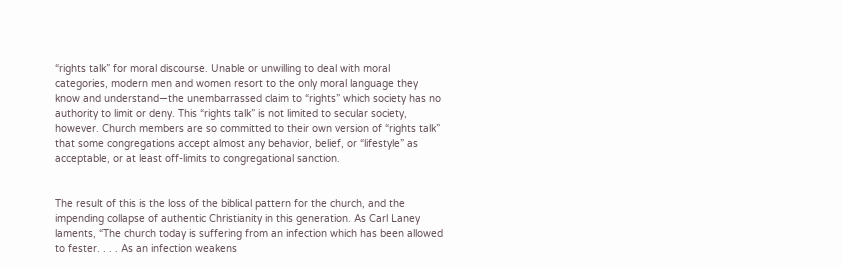“rights talk” for moral discourse. Unable or unwilling to deal with moral categories, modern men and women resort to the only moral language they know and understand—the unembarrassed claim to “rights” which society has no authority to limit or deny. This “rights talk” is not limited to secular society, however. Church members are so committed to their own version of “rights talk” that some congregations accept almost any behavior, belief, or “lifestyle” as acceptable, or at least off-limits to congregational sanction.


The result of this is the loss of the biblical pattern for the church, and the impending collapse of authentic Christianity in this generation. As Carl Laney laments, “The church today is suffering from an infection which has been allowed to fester. . . . As an infection weakens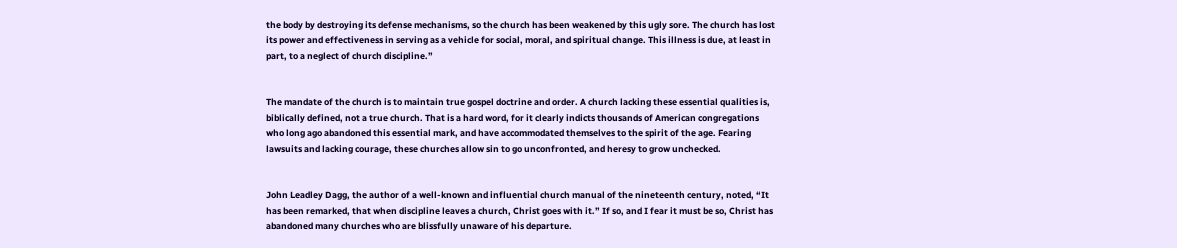the body by destroying its defense mechanisms, so the church has been weakened by this ugly sore. The church has lost its power and effectiveness in serving as a vehicle for social, moral, and spiritual change. This illness is due, at least in part, to a neglect of church discipline.”


The mandate of the church is to maintain true gospel doctrine and order. A church lacking these essential qualities is, biblically defined, not a true church. That is a hard word, for it clearly indicts thousands of American congregations who long ago abandoned this essential mark, and have accommodated themselves to the spirit of the age. Fearing lawsuits and lacking courage, these churches allow sin to go unconfronted, and heresy to grow unchecked.


John Leadley Dagg, the author of a well-known and influential church manual of the nineteenth century, noted, “It has been remarked, that when discipline leaves a church, Christ goes with it.” If so, and I fear it must be so, Christ has abandoned many churches who are blissfully unaware of his departure.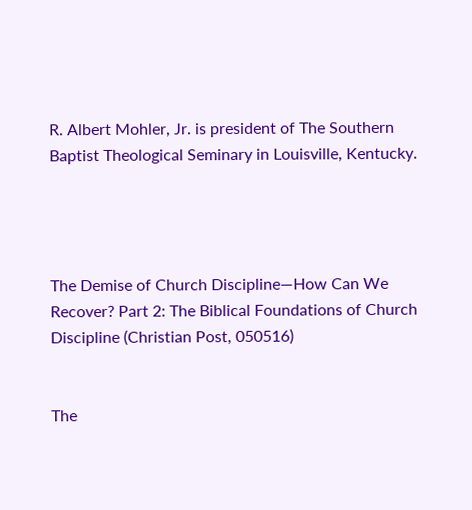R. Albert Mohler, Jr. is president of The Southern Baptist Theological Seminary in Louisville, Kentucky.




The Demise of Church Discipline—How Can We Recover? Part 2: The Biblical Foundations of Church Discipline (Christian Post, 050516)


The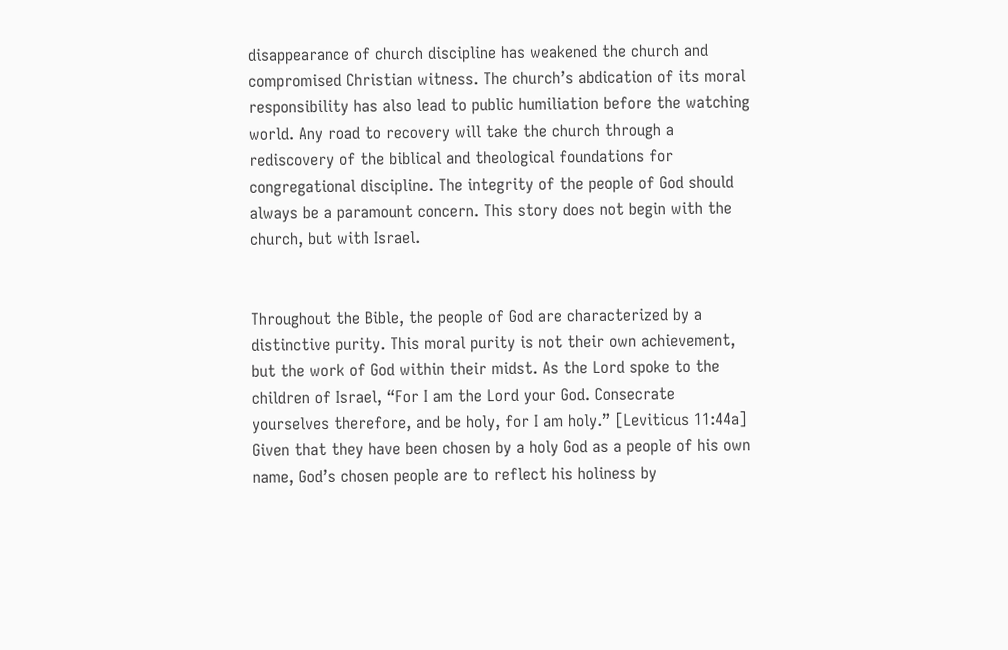disappearance of church discipline has weakened the church and compromised Christian witness. The church’s abdication of its moral responsibility has also lead to public humiliation before the watching world. Any road to recovery will take the church through a rediscovery of the biblical and theological foundations for congregational discipline. The integrity of the people of God should always be a paramount concern. This story does not begin with the church, but with Israel.


Throughout the Bible, the people of God are characterized by a distinctive purity. This moral purity is not their own achievement, but the work of God within their midst. As the Lord spoke to the children of Israel, “For I am the Lord your God. Consecrate yourselves therefore, and be holy, for I am holy.” [Leviticus 11:44a] Given that they have been chosen by a holy God as a people of his own name, God’s chosen people are to reflect his holiness by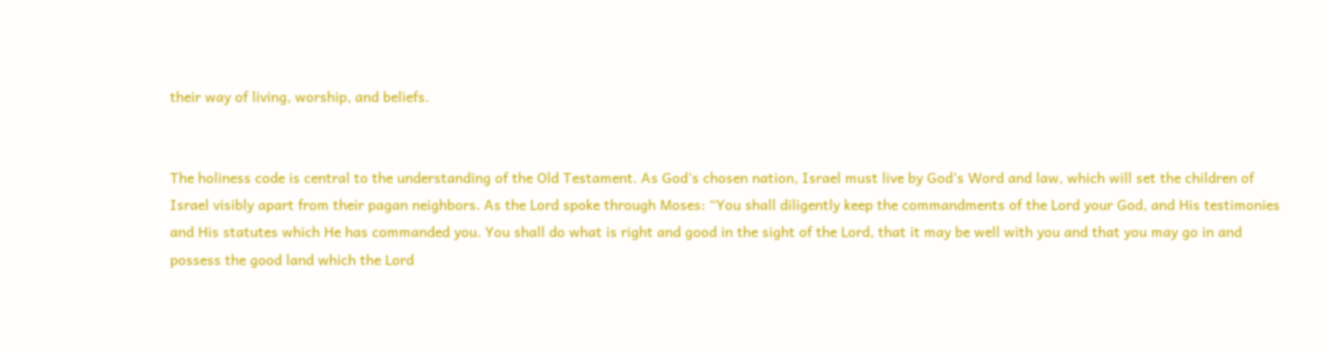their way of living, worship, and beliefs.


The holiness code is central to the understanding of the Old Testament. As God’s chosen nation, Israel must live by God’s Word and law, which will set the children of Israel visibly apart from their pagan neighbors. As the Lord spoke through Moses: “You shall diligently keep the commandments of the Lord your God, and His testimonies and His statutes which He has commanded you. You shall do what is right and good in the sight of the Lord, that it may be well with you and that you may go in and possess the good land which the Lord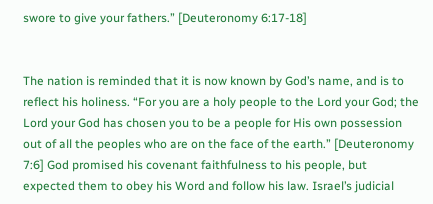swore to give your fathers.” [Deuteronomy 6:17-18]


The nation is reminded that it is now known by God’s name, and is to reflect his holiness. “For you are a holy people to the Lord your God; the Lord your God has chosen you to be a people for His own possession out of all the peoples who are on the face of the earth.” [Deuteronomy 7:6] God promised his covenant faithfulness to his people, but expected them to obey his Word and follow his law. Israel’s judicial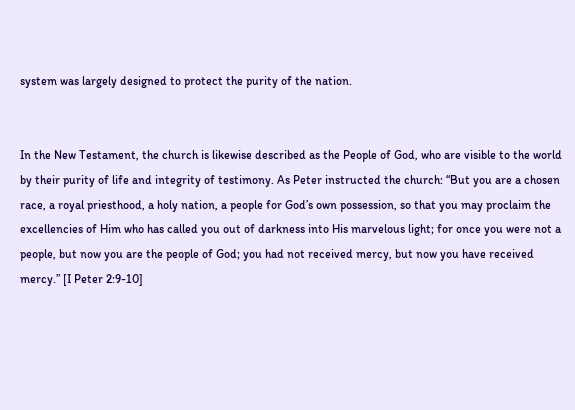system was largely designed to protect the purity of the nation.


In the New Testament, the church is likewise described as the People of God, who are visible to the world by their purity of life and integrity of testimony. As Peter instructed the church: “But you are a chosen race, a royal priesthood, a holy nation, a people for God’s own possession, so that you may proclaim the excellencies of Him who has called you out of darkness into His marvelous light; for once you were not a people, but now you are the people of God; you had not received mercy, but now you have received mercy.” [I Peter 2:9-10]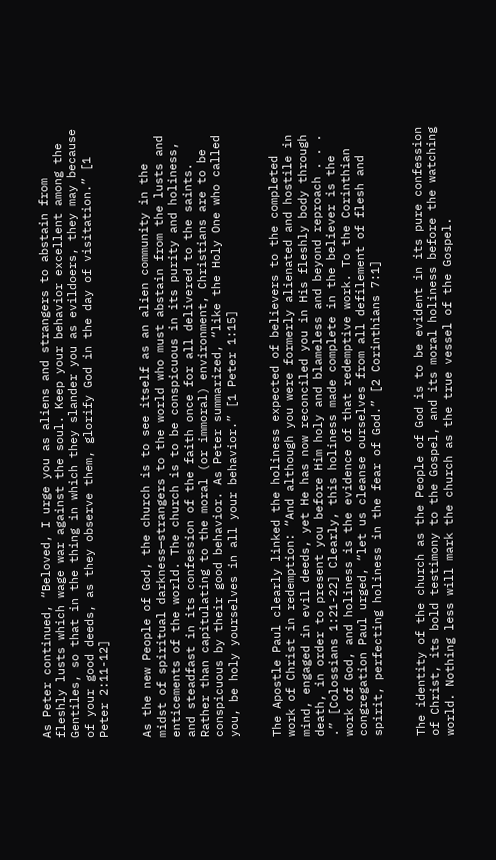As Peter continued, “Beloved, I urge you as aliens and strangers to abstain from fleshly lusts which wage war against the soul. Keep your behavior excellent among the Gentiles, so that in the thing in which they slander you as evildoers, they may because of your good deeds, as they observe them, glorify God in the day of visitation.” [1 Peter 2:11-12]


As the new People of God, the church is to see itself as an alien community in the midst of spiritual darkness—strangers to the world who must abstain from the lusts and enticements of the world. The church is to be conspicuous in its purity and holiness, and steadfast in its confession of the faith once for all delivered to the saints. Rather than capitulating to the moral (or immoral) environment, Christians are to be conspicuous by their good behavior. As Peter summarized, “like the Holy One who called you, be holy yourselves in all your behavior.” [1 Peter 1:15]


The Apostle Paul clearly linked the holiness expected of believers to the completed work of Christ in redemption: “And although you were formerly alienated and hostile in mind, engaged in evil deeds, yet He has now reconciled you in His fleshly body through death, in order to present you before Him holy and blameless and beyond reproach . . . .” [Colossians 1:21-22] Clearly, this holiness made complete in the believer is the work of God, and holiness is the evidence of that redemptive work. To the Corinthian congregation Paul urged, “let us cleanse ourselves from all defilement of flesh and spirit, perfecting holiness in the fear of God.” [2 Corinthians 7:1]


The identity of the church as the People of God is to be evident in its pure confession of Christ, its bold testimony to the Gospel, and its moral holiness before the watching world. Nothing less will mark the church as the true vessel of the Gospel.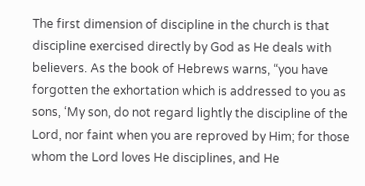The first dimension of discipline in the church is that discipline exercised directly by God as He deals with believers. As the book of Hebrews warns, “you have forgotten the exhortation which is addressed to you as sons, ‘My son, do not regard lightly the discipline of the Lord, nor faint when you are reproved by Him; for those whom the Lord loves He disciplines, and He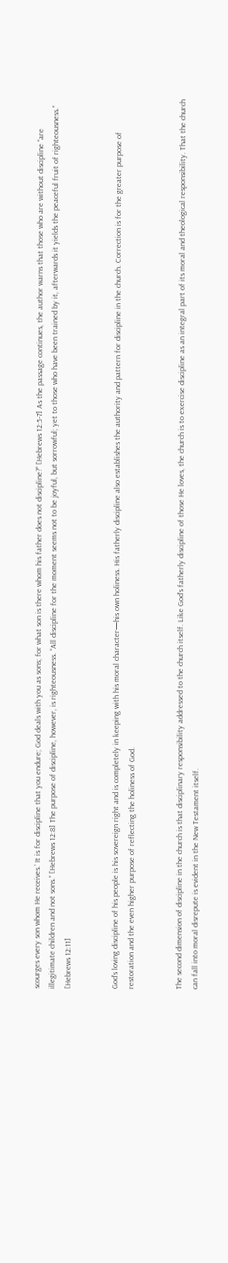scourges every son whom He receives.’ It is for discipline that you endure; God deals with you as sons; for what son is there whom his father does not discipline?” [Hebrews 12:5-7] As the passage continues, the author warns that those who are without discipline “are illegitimate children and not sons.” [Hebrews 12:8] The purpose of discipline, however, is righteousness. “All discipline for the moment seems not to be joyful, but sorrowful; yet to those who have been trained by it, afterwards it yields the peaceful fruit of righteousness.” [Hebrews 12:11]


God’s loving discipline of his people is his sovereign right and is completely in keeping with his moral character—his own holiness. His fatherly discipline also establishes the authority and pattern for discipline in the church. Correction is for the greater purpose of restoration and the even higher purpose of reflecting the holiness of God.


The second dimension of discipline in the church is that disciplinary responsibility addressed to the church itself. Like God’s fatherly discipline of those He loves, the church is to exercise discipline as an integral part of its moral and theological responsibility. That the church can fall into moral disrepute is evident in the New Testament itself.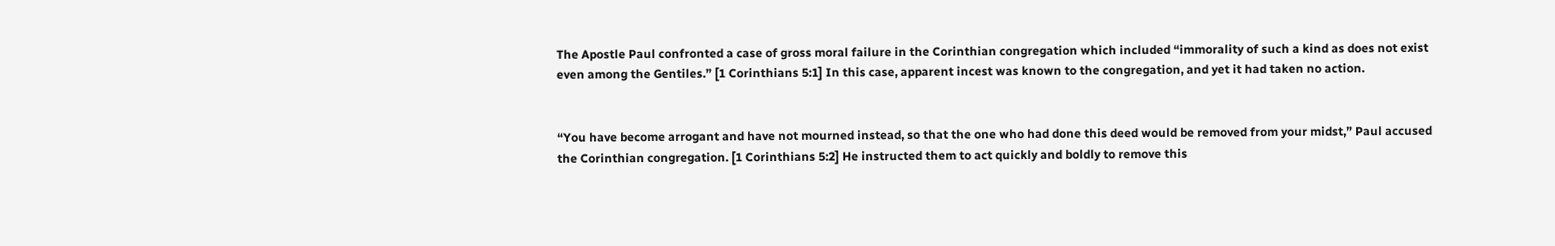The Apostle Paul confronted a case of gross moral failure in the Corinthian congregation which included “immorality of such a kind as does not exist even among the Gentiles.” [1 Corinthians 5:1] In this case, apparent incest was known to the congregation, and yet it had taken no action.


“You have become arrogant and have not mourned instead, so that the one who had done this deed would be removed from your midst,” Paul accused the Corinthian congregation. [1 Corinthians 5:2] He instructed them to act quickly and boldly to remove this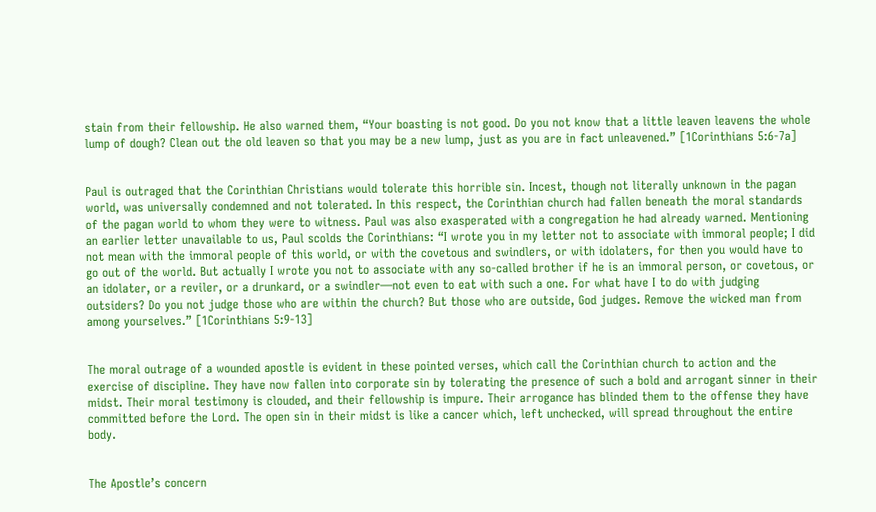stain from their fellowship. He also warned them, “Your boasting is not good. Do you not know that a little leaven leavens the whole lump of dough? Clean out the old leaven so that you may be a new lump, just as you are in fact unleavened.” [1Corinthians 5:6-7a]


Paul is outraged that the Corinthian Christians would tolerate this horrible sin. Incest, though not literally unknown in the pagan world, was universally condemned and not tolerated. In this respect, the Corinthian church had fallen beneath the moral standards of the pagan world to whom they were to witness. Paul was also exasperated with a congregation he had already warned. Mentioning an earlier letter unavailable to us, Paul scolds the Corinthians: “I wrote you in my letter not to associate with immoral people; I did not mean with the immoral people of this world, or with the covetous and swindlers, or with idolaters, for then you would have to go out of the world. But actually I wrote you not to associate with any so-called brother if he is an immoral person, or covetous, or an idolater, or a reviler, or a drunkard, or a swindler—not even to eat with such a one. For what have I to do with judging outsiders? Do you not judge those who are within the church? But those who are outside, God judges. Remove the wicked man from among yourselves.” [1Corinthians 5:9-13]


The moral outrage of a wounded apostle is evident in these pointed verses, which call the Corinthian church to action and the exercise of discipline. They have now fallen into corporate sin by tolerating the presence of such a bold and arrogant sinner in their midst. Their moral testimony is clouded, and their fellowship is impure. Their arrogance has blinded them to the offense they have committed before the Lord. The open sin in their midst is like a cancer which, left unchecked, will spread throughout the entire body.


The Apostle’s concern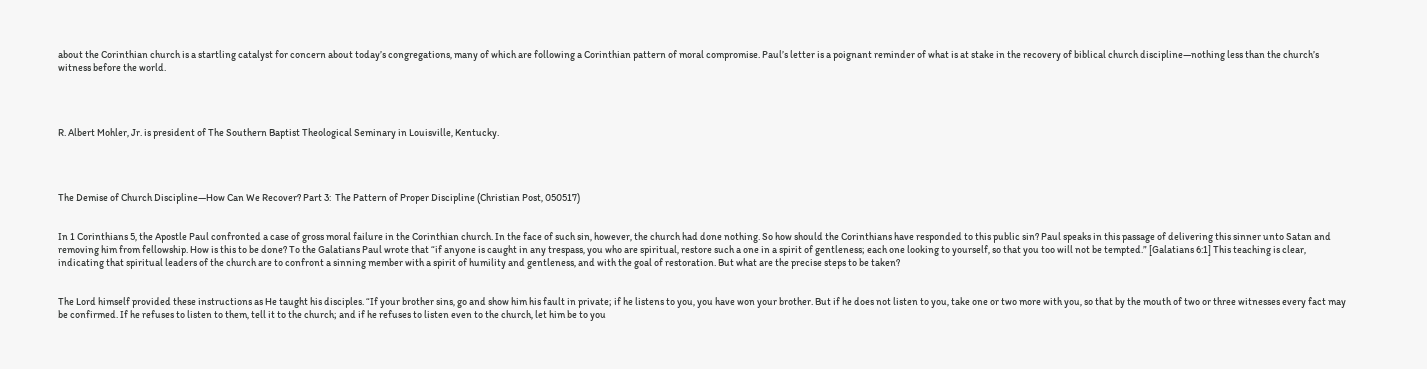about the Corinthian church is a startling catalyst for concern about today’s congregations, many of which are following a Corinthian pattern of moral compromise. Paul’s letter is a poignant reminder of what is at stake in the recovery of biblical church discipline—nothing less than the church’s witness before the world.




R. Albert Mohler, Jr. is president of The Southern Baptist Theological Seminary in Louisville, Kentucky.




The Demise of Church Discipline—How Can We Recover? Part 3:  The Pattern of Proper Discipline (Christian Post, 050517)


In 1 Corinthians 5, the Apostle Paul confronted a case of gross moral failure in the Corinthian church. In the face of such sin, however, the church had done nothing. So how should the Corinthians have responded to this public sin? Paul speaks in this passage of delivering this sinner unto Satan and removing him from fellowship. How is this to be done? To the Galatians Paul wrote that “if anyone is caught in any trespass, you who are spiritual, restore such a one in a spirit of gentleness; each one looking to yourself, so that you too will not be tempted.” [Galatians 6:1] This teaching is clear, indicating that spiritual leaders of the church are to confront a sinning member with a spirit of humility and gentleness, and with the goal of restoration. But what are the precise steps to be taken?


The Lord himself provided these instructions as He taught his disciples. “If your brother sins, go and show him his fault in private; if he listens to you, you have won your brother. But if he does not listen to you, take one or two more with you, so that by the mouth of two or three witnesses every fact may be confirmed. If he refuses to listen to them, tell it to the church; and if he refuses to listen even to the church, let him be to you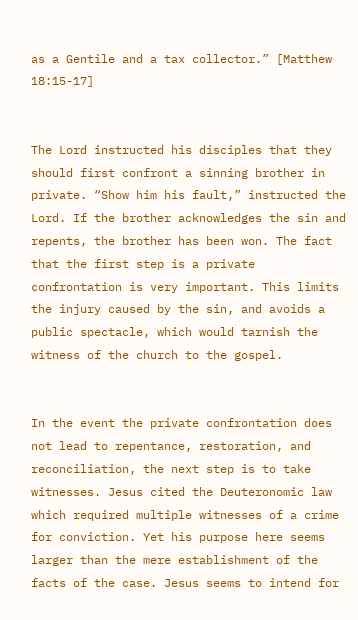as a Gentile and a tax collector.” [Matthew 18:15-17]


The Lord instructed his disciples that they should first confront a sinning brother in private. “Show him his fault,” instructed the Lord. If the brother acknowledges the sin and repents, the brother has been won. The fact that the first step is a private confrontation is very important. This limits the injury caused by the sin, and avoids a public spectacle, which would tarnish the witness of the church to the gospel.


In the event the private confrontation does not lead to repentance, restoration, and reconciliation, the next step is to take witnesses. Jesus cited the Deuteronomic law which required multiple witnesses of a crime for conviction. Yet his purpose here seems larger than the mere establishment of the facts of the case. Jesus seems to intend for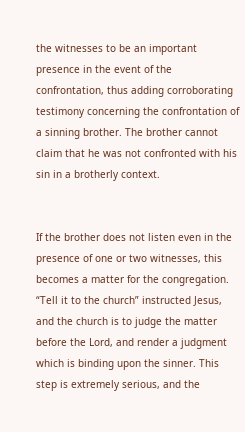the witnesses to be an important presence in the event of the confrontation, thus adding corroborating testimony concerning the confrontation of a sinning brother. The brother cannot claim that he was not confronted with his sin in a brotherly context.


If the brother does not listen even in the presence of one or two witnesses, this becomes a matter for the congregation. “Tell it to the church” instructed Jesus, and the church is to judge the matter before the Lord, and render a judgment which is binding upon the sinner. This step is extremely serious, and the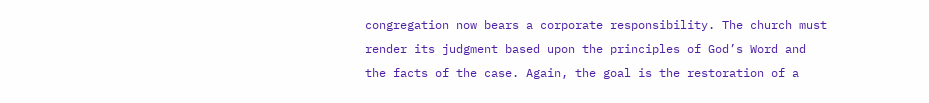congregation now bears a corporate responsibility. The church must render its judgment based upon the principles of God’s Word and the facts of the case. Again, the goal is the restoration of a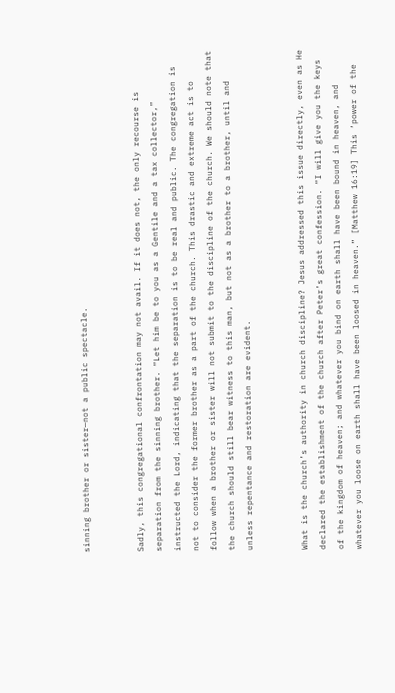sinning brother or sister—not a public spectacle.


Sadly, this congregational confrontation may not avail. If it does not, the only recourse is separation from the sinning brother. “Let him be to you as a Gentile and a tax collector,” instructed the Lord, indicating that the separation is to be real and public. The congregation is not to consider the former brother as a part of the church. This drastic and extreme act is to follow when a brother or sister will not submit to the discipline of the church. We should note that the church should still bear witness to this man, but not as a brother to a brother, until and unless repentance and restoration are evident.


What is the church’s authority in church discipline? Jesus addressed this issue directly, even as He declared the establishment of the church after Peter’s great confession. “I will give you the keys of the kingdom of heaven; and whatever you bind on earth shall have been bound in heaven, and whatever you loose on earth shall have been loosed in heaven.” [Matthew 16:19] This ‘power of the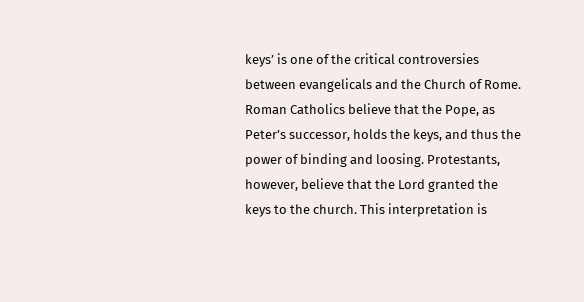keys’ is one of the critical controversies between evangelicals and the Church of Rome. Roman Catholics believe that the Pope, as Peter’s successor, holds the keys, and thus the power of binding and loosing. Protestants, however, believe that the Lord granted the keys to the church. This interpretation is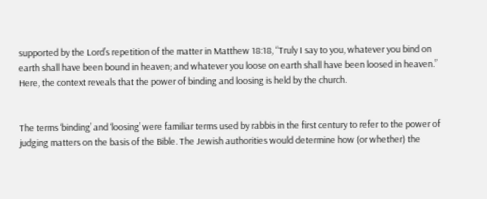supported by the Lord’s repetition of the matter in Matthew 18:18, “Truly I say to you, whatever you bind on earth shall have been bound in heaven; and whatever you loose on earth shall have been loosed in heaven.” Here, the context reveals that the power of binding and loosing is held by the church.


The terms ‘binding’ and ‘loosing’ were familiar terms used by rabbis in the first century to refer to the power of judging matters on the basis of the Bible. The Jewish authorities would determine how (or whether) the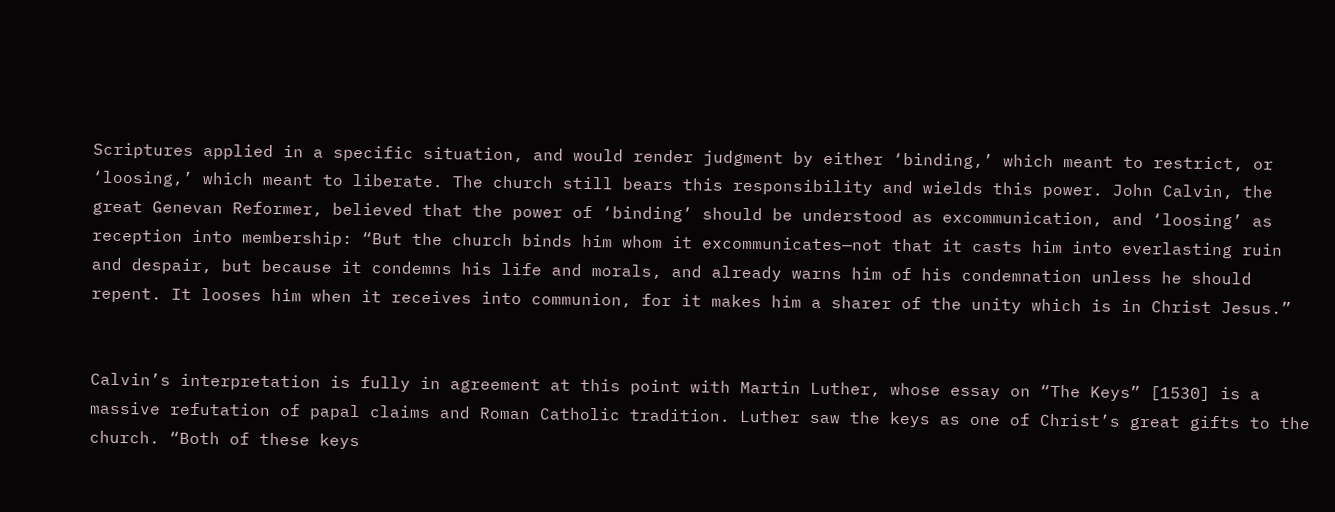Scriptures applied in a specific situation, and would render judgment by either ‘binding,’ which meant to restrict, or ‘loosing,’ which meant to liberate. The church still bears this responsibility and wields this power. John Calvin, the great Genevan Reformer, believed that the power of ‘binding’ should be understood as excommunication, and ‘loosing’ as reception into membership: “But the church binds him whom it excommunicates—not that it casts him into everlasting ruin and despair, but because it condemns his life and morals, and already warns him of his condemnation unless he should repent. It looses him when it receives into communion, for it makes him a sharer of the unity which is in Christ Jesus.”


Calvin’s interpretation is fully in agreement at this point with Martin Luther, whose essay on “The Keys” [1530] is a massive refutation of papal claims and Roman Catholic tradition. Luther saw the keys as one of Christ’s great gifts to the church. “Both of these keys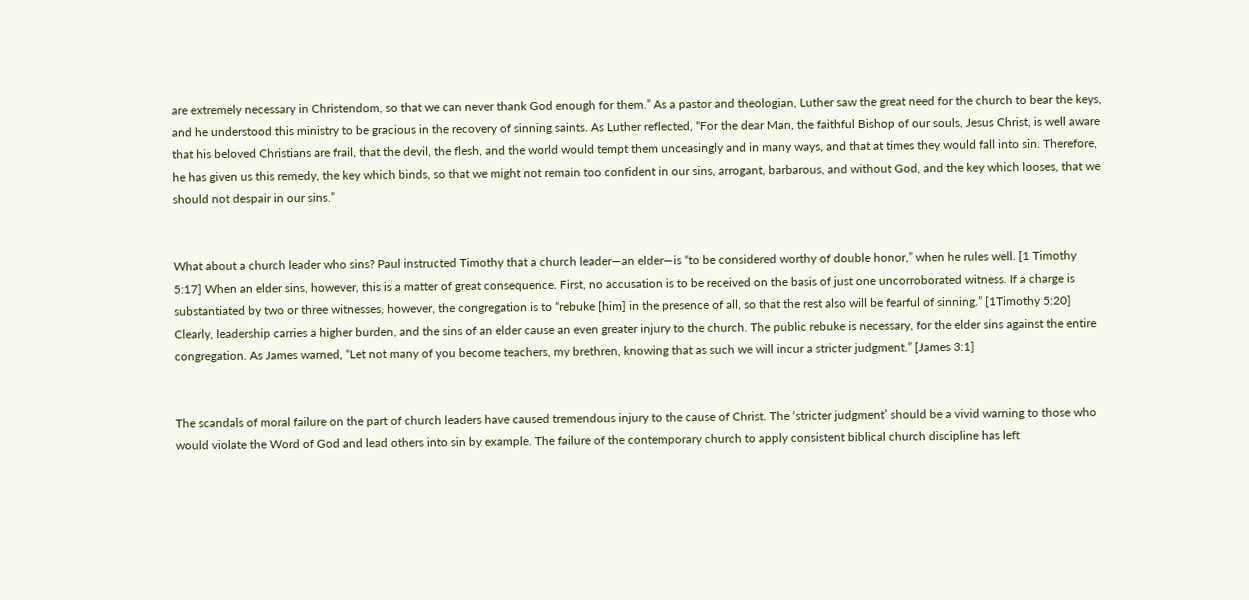are extremely necessary in Christendom, so that we can never thank God enough for them.” As a pastor and theologian, Luther saw the great need for the church to bear the keys, and he understood this ministry to be gracious in the recovery of sinning saints. As Luther reflected, “For the dear Man, the faithful Bishop of our souls, Jesus Christ, is well aware that his beloved Christians are frail, that the devil, the flesh, and the world would tempt them unceasingly and in many ways, and that at times they would fall into sin. Therefore, he has given us this remedy, the key which binds, so that we might not remain too confident in our sins, arrogant, barbarous, and without God, and the key which looses, that we should not despair in our sins.”


What about a church leader who sins? Paul instructed Timothy that a church leader—an elder—is “to be considered worthy of double honor,” when he rules well. [1 Timothy 5:17] When an elder sins, however, this is a matter of great consequence. First, no accusation is to be received on the basis of just one uncorroborated witness. If a charge is substantiated by two or three witnesses, however, the congregation is to “rebuke [him] in the presence of all, so that the rest also will be fearful of sinning.” [1Timothy 5:20] Clearly, leadership carries a higher burden, and the sins of an elder cause an even greater injury to the church. The public rebuke is necessary, for the elder sins against the entire congregation. As James warned, “Let not many of you become teachers, my brethren, knowing that as such we will incur a stricter judgment.” [James 3:1]


The scandals of moral failure on the part of church leaders have caused tremendous injury to the cause of Christ. The ‘stricter judgment’ should be a vivid warning to those who would violate the Word of God and lead others into sin by example. The failure of the contemporary church to apply consistent biblical church discipline has left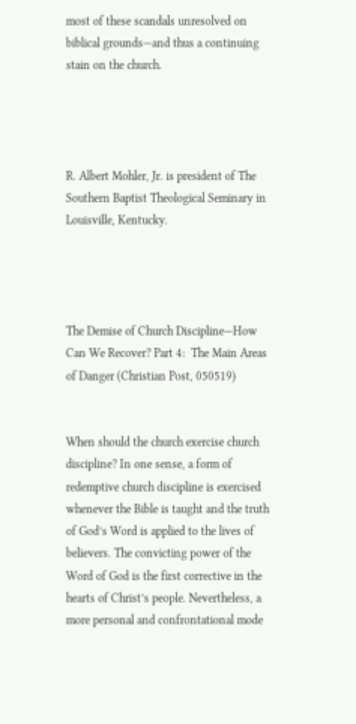most of these scandals unresolved on biblical grounds—and thus a continuing stain on the church.




R. Albert Mohler, Jr. is president of The Southern Baptist Theological Seminary in Louisville, Kentucky.




The Demise of Church Discipline—How Can We Recover? Part 4:  The Main Areas of Danger (Christian Post, 050519)


When should the church exercise church discipline? In one sense, a form of redemptive church discipline is exercised whenever the Bible is taught and the truth of God’s Word is applied to the lives of believers. The convicting power of the Word of God is the first corrective in the hearts of Christ’s people. Nevertheless, a more personal and confrontational mode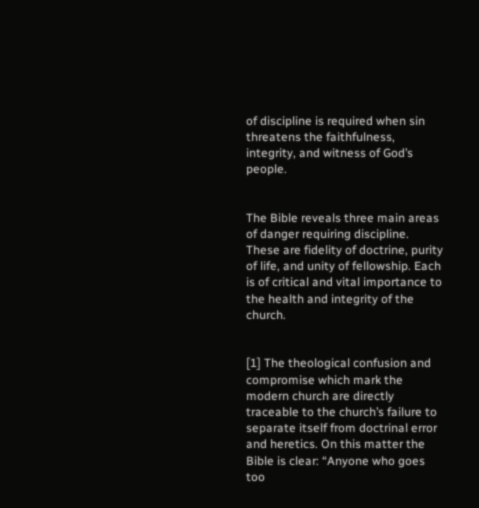of discipline is required when sin threatens the faithfulness, integrity, and witness of God’s people.


The Bible reveals three main areas of danger requiring discipline. These are fidelity of doctrine, purity of life, and unity of fellowship. Each is of critical and vital importance to the health and integrity of the church.


[1] The theological confusion and compromise which mark the modern church are directly traceable to the church’s failure to separate itself from doctrinal error and heretics. On this matter the Bible is clear: “Anyone who goes too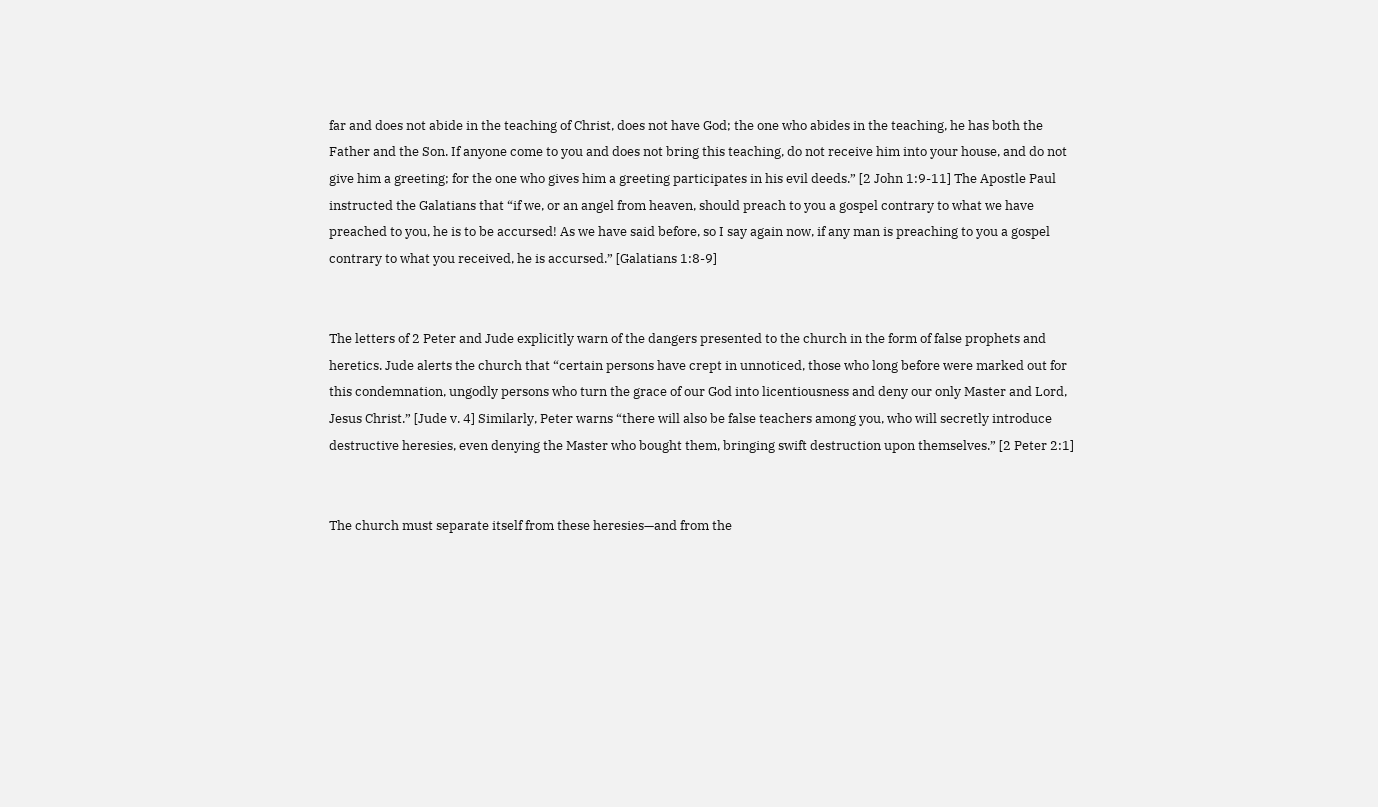far and does not abide in the teaching of Christ, does not have God; the one who abides in the teaching, he has both the Father and the Son. If anyone come to you and does not bring this teaching, do not receive him into your house, and do not give him a greeting; for the one who gives him a greeting participates in his evil deeds.” [2 John 1:9-11] The Apostle Paul instructed the Galatians that “if we, or an angel from heaven, should preach to you a gospel contrary to what we have preached to you, he is to be accursed! As we have said before, so I say again now, if any man is preaching to you a gospel contrary to what you received, he is accursed.” [Galatians 1:8-9]


The letters of 2 Peter and Jude explicitly warn of the dangers presented to the church in the form of false prophets and heretics. Jude alerts the church that “certain persons have crept in unnoticed, those who long before were marked out for this condemnation, ungodly persons who turn the grace of our God into licentiousness and deny our only Master and Lord, Jesus Christ.” [Jude v. 4] Similarly, Peter warns “there will also be false teachers among you, who will secretly introduce destructive heresies, even denying the Master who bought them, bringing swift destruction upon themselves.” [2 Peter 2:1]


The church must separate itself from these heresies—and from the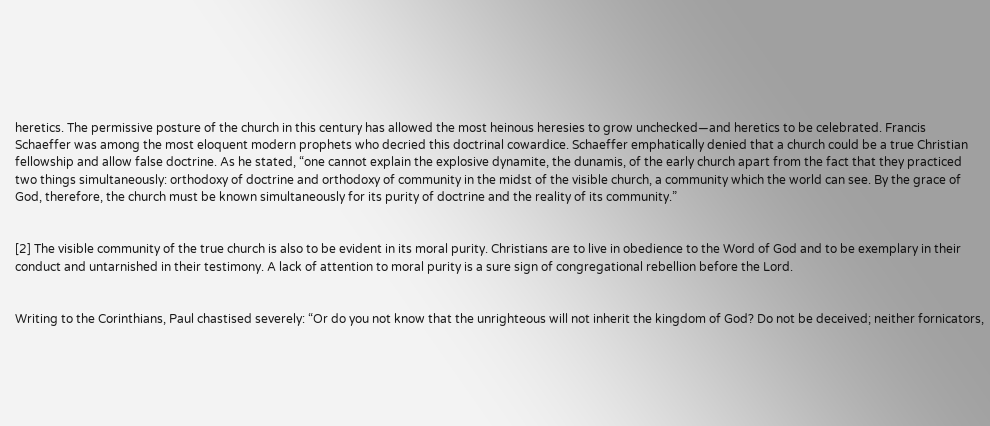heretics. The permissive posture of the church in this century has allowed the most heinous heresies to grow unchecked—and heretics to be celebrated. Francis Schaeffer was among the most eloquent modern prophets who decried this doctrinal cowardice. Schaeffer emphatically denied that a church could be a true Christian fellowship and allow false doctrine. As he stated, “one cannot explain the explosive dynamite, the dunamis, of the early church apart from the fact that they practiced two things simultaneously: orthodoxy of doctrine and orthodoxy of community in the midst of the visible church, a community which the world can see. By the grace of God, therefore, the church must be known simultaneously for its purity of doctrine and the reality of its community.”


[2] The visible community of the true church is also to be evident in its moral purity. Christians are to live in obedience to the Word of God and to be exemplary in their conduct and untarnished in their testimony. A lack of attention to moral purity is a sure sign of congregational rebellion before the Lord.


Writing to the Corinthians, Paul chastised severely: “Or do you not know that the unrighteous will not inherit the kingdom of God? Do not be deceived; neither fornicators,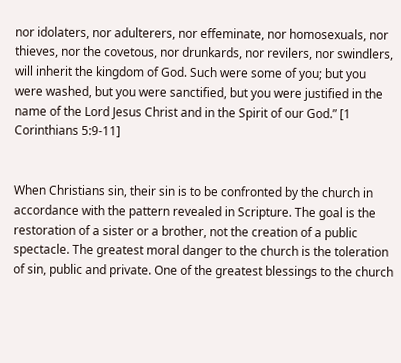nor idolaters, nor adulterers, nor effeminate, nor homosexuals, nor thieves, nor the covetous, nor drunkards, nor revilers, nor swindlers, will inherit the kingdom of God. Such were some of you; but you were washed, but you were sanctified, but you were justified in the name of the Lord Jesus Christ and in the Spirit of our God.” [1 Corinthians 5:9-11]


When Christians sin, their sin is to be confronted by the church in accordance with the pattern revealed in Scripture. The goal is the restoration of a sister or a brother, not the creation of a public spectacle. The greatest moral danger to the church is the toleration of sin, public and private. One of the greatest blessings to the church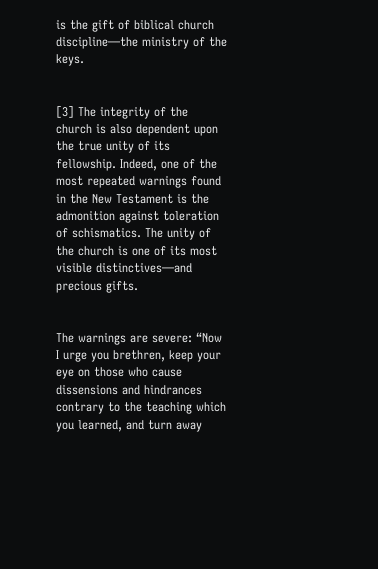is the gift of biblical church discipline—the ministry of the keys.


[3] The integrity of the church is also dependent upon the true unity of its fellowship. Indeed, one of the most repeated warnings found in the New Testament is the admonition against toleration of schismatics. The unity of the church is one of its most visible distinctives—and precious gifts.


The warnings are severe: “Now I urge you brethren, keep your eye on those who cause dissensions and hindrances contrary to the teaching which you learned, and turn away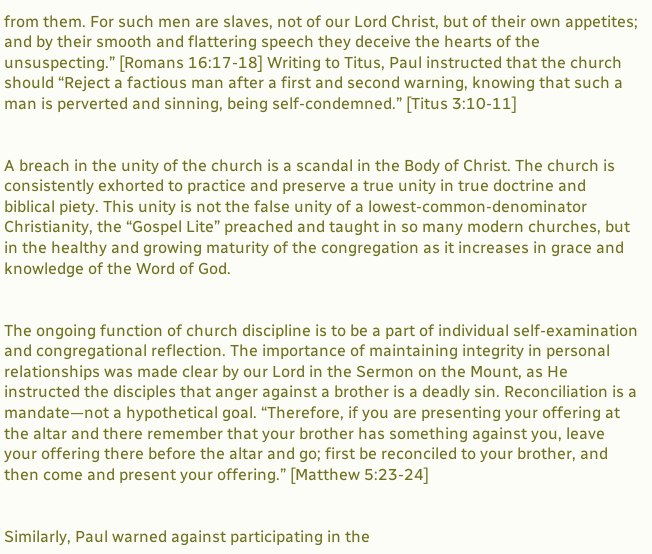from them. For such men are slaves, not of our Lord Christ, but of their own appetites; and by their smooth and flattering speech they deceive the hearts of the unsuspecting.” [Romans 16:17-18] Writing to Titus, Paul instructed that the church should “Reject a factious man after a first and second warning, knowing that such a man is perverted and sinning, being self-condemned.” [Titus 3:10-11]


A breach in the unity of the church is a scandal in the Body of Christ. The church is consistently exhorted to practice and preserve a true unity in true doctrine and biblical piety. This unity is not the false unity of a lowest-common-denominator Christianity, the “Gospel Lite” preached and taught in so many modern churches, but in the healthy and growing maturity of the congregation as it increases in grace and knowledge of the Word of God.


The ongoing function of church discipline is to be a part of individual self-examination and congregational reflection. The importance of maintaining integrity in personal relationships was made clear by our Lord in the Sermon on the Mount, as He instructed the disciples that anger against a brother is a deadly sin. Reconciliation is a mandate—not a hypothetical goal. “Therefore, if you are presenting your offering at the altar and there remember that your brother has something against you, leave your offering there before the altar and go; first be reconciled to your brother, and then come and present your offering.” [Matthew 5:23-24]


Similarly, Paul warned against participating in the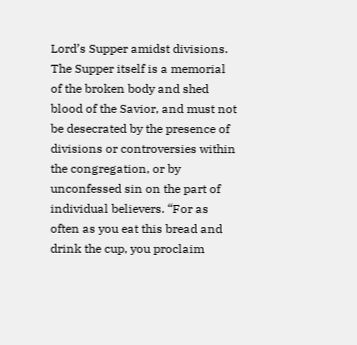Lord’s Supper amidst divisions. The Supper itself is a memorial of the broken body and shed blood of the Savior, and must not be desecrated by the presence of divisions or controversies within the congregation, or by unconfessed sin on the part of individual believers. “For as often as you eat this bread and drink the cup, you proclaim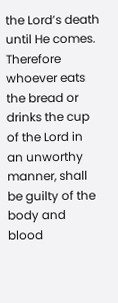the Lord’s death until He comes. Therefore whoever eats the bread or drinks the cup of the Lord in an unworthy manner, shall be guilty of the body and blood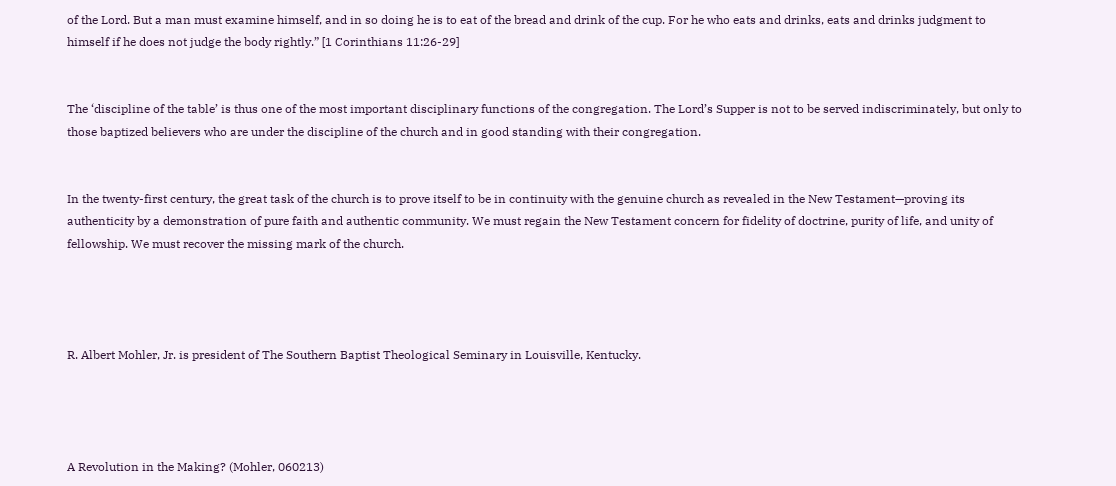of the Lord. But a man must examine himself, and in so doing he is to eat of the bread and drink of the cup. For he who eats and drinks, eats and drinks judgment to himself if he does not judge the body rightly.” [1 Corinthians 11:26-29]


The ‘discipline of the table’ is thus one of the most important disciplinary functions of the congregation. The Lord’s Supper is not to be served indiscriminately, but only to those baptized believers who are under the discipline of the church and in good standing with their congregation.


In the twenty-first century, the great task of the church is to prove itself to be in continuity with the genuine church as revealed in the New Testament—proving its authenticity by a demonstration of pure faith and authentic community. We must regain the New Testament concern for fidelity of doctrine, purity of life, and unity of fellowship. We must recover the missing mark of the church.




R. Albert Mohler, Jr. is president of The Southern Baptist Theological Seminary in Louisville, Kentucky.




A Revolution in the Making? (Mohler, 060213)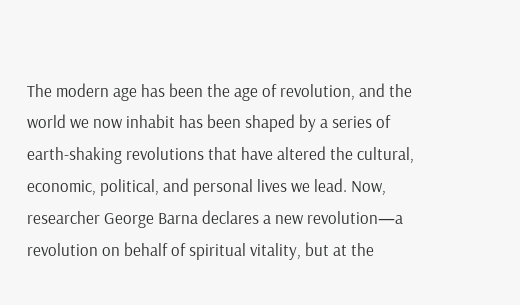The modern age has been the age of revolution, and the world we now inhabit has been shaped by a series of earth-shaking revolutions that have altered the cultural, economic, political, and personal lives we lead. Now, researcher George Barna declares a new revolution—a revolution on behalf of spiritual vitality, but at the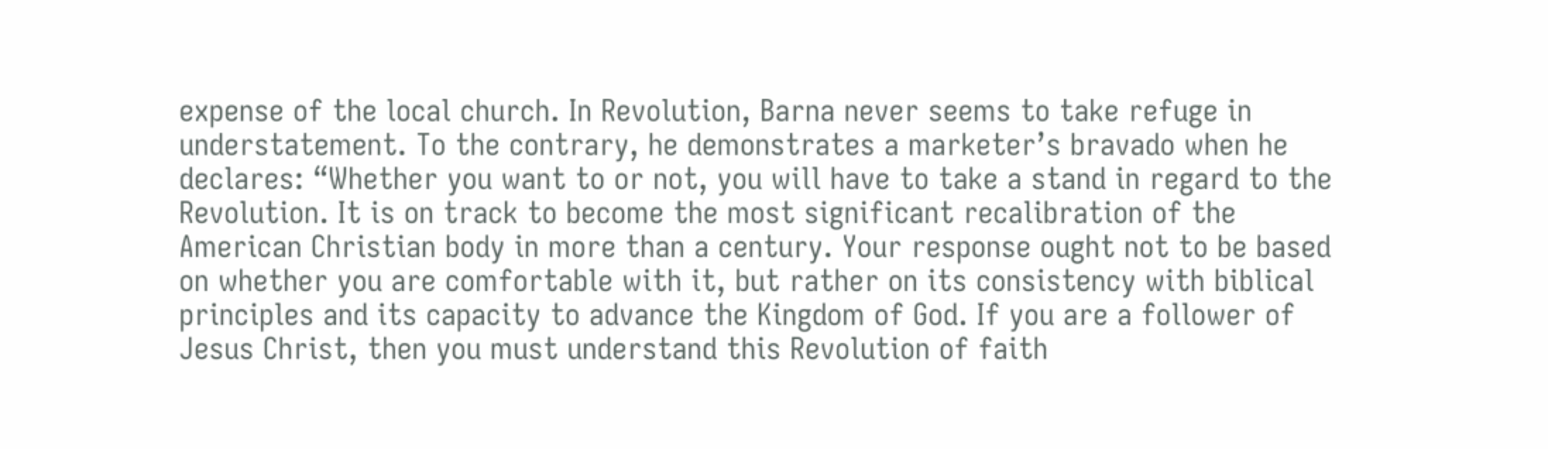expense of the local church. In Revolution, Barna never seems to take refuge in understatement. To the contrary, he demonstrates a marketer’s bravado when he declares: “Whether you want to or not, you will have to take a stand in regard to the Revolution. It is on track to become the most significant recalibration of the American Christian body in more than a century. Your response ought not to be based on whether you are comfortable with it, but rather on its consistency with biblical principles and its capacity to advance the Kingdom of God. If you are a follower of Jesus Christ, then you must understand this Revolution of faith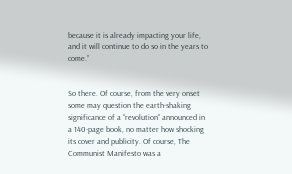because it is already impacting your life, and it will continue to do so in the years to come.”


So there. Of course, from the very onset some may question the earth-shaking significance of a “revolution” announced in a 140-page book, no matter how shocking its cover and publicity. Of course, The Communist Manifesto was a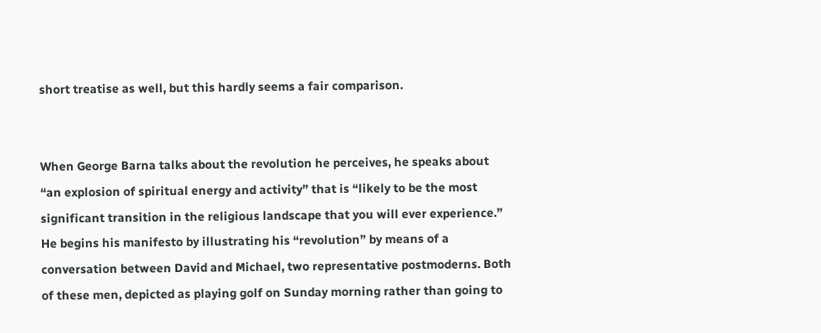short treatise as well, but this hardly seems a fair comparison.


When George Barna talks about the revolution he perceives, he speaks about “an explosion of spiritual energy and activity” that is “likely to be the most significant transition in the religious landscape that you will ever experience.” He begins his manifesto by illustrating his “revolution” by means of a conversation between David and Michael, two representative postmoderns. Both of these men, depicted as playing golf on Sunday morning rather than going to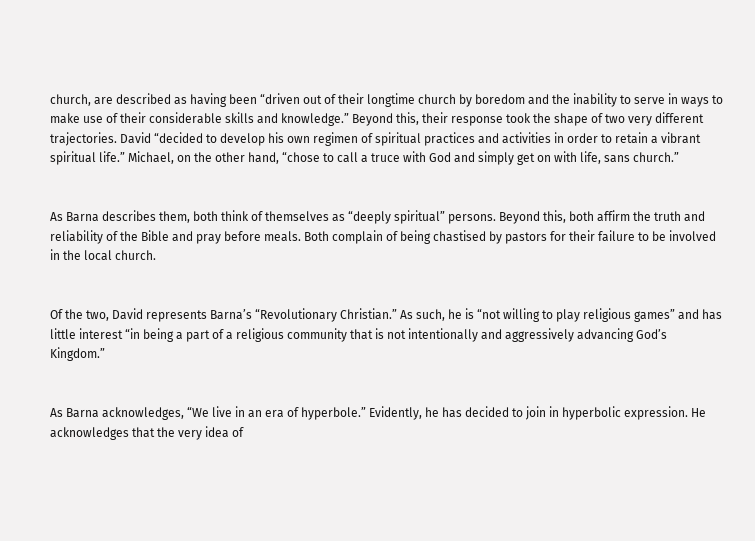church, are described as having been “driven out of their longtime church by boredom and the inability to serve in ways to make use of their considerable skills and knowledge.” Beyond this, their response took the shape of two very different trajectories. David “decided to develop his own regimen of spiritual practices and activities in order to retain a vibrant spiritual life.” Michael, on the other hand, “chose to call a truce with God and simply get on with life, sans church.”


As Barna describes them, both think of themselves as “deeply spiritual” persons. Beyond this, both affirm the truth and reliability of the Bible and pray before meals. Both complain of being chastised by pastors for their failure to be involved in the local church.


Of the two, David represents Barna’s “Revolutionary Christian.” As such, he is “not willing to play religious games” and has little interest “in being a part of a religious community that is not intentionally and aggressively advancing God’s Kingdom.”


As Barna acknowledges, “We live in an era of hyperbole.” Evidently, he has decided to join in hyperbolic expression. He acknowledges that the very idea of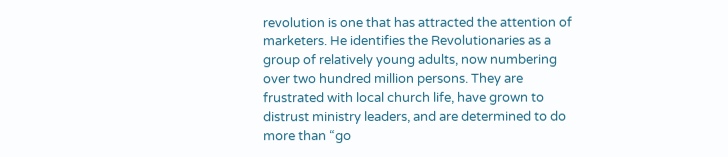revolution is one that has attracted the attention of marketers. He identifies the Revolutionaries as a group of relatively young adults, now numbering over two hundred million persons. They are frustrated with local church life, have grown to distrust ministry leaders, and are determined to do more than “go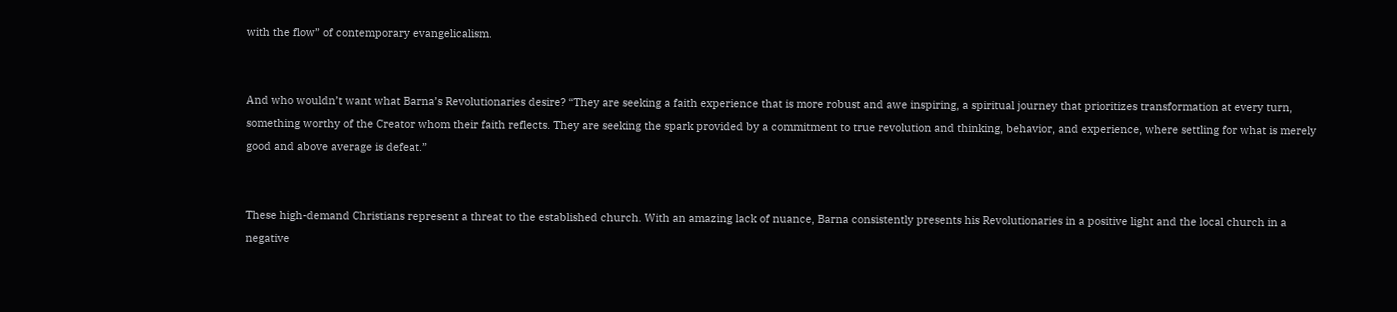with the flow” of contemporary evangelicalism.


And who wouldn’t want what Barna’s Revolutionaries desire? “They are seeking a faith experience that is more robust and awe inspiring, a spiritual journey that prioritizes transformation at every turn, something worthy of the Creator whom their faith reflects. They are seeking the spark provided by a commitment to true revolution and thinking, behavior, and experience, where settling for what is merely good and above average is defeat.”


These high-demand Christians represent a threat to the established church. With an amazing lack of nuance, Barna consistently presents his Revolutionaries in a positive light and the local church in a negative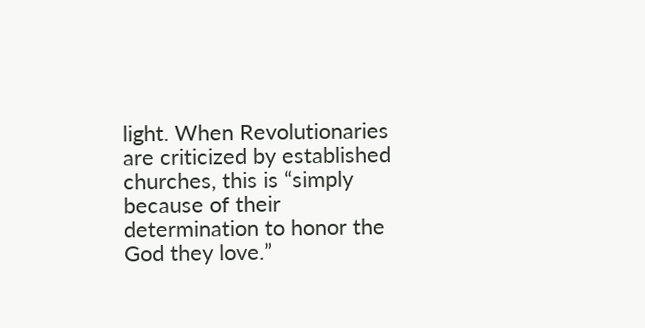light. When Revolutionaries are criticized by established churches, this is “simply because of their determination to honor the God they love.”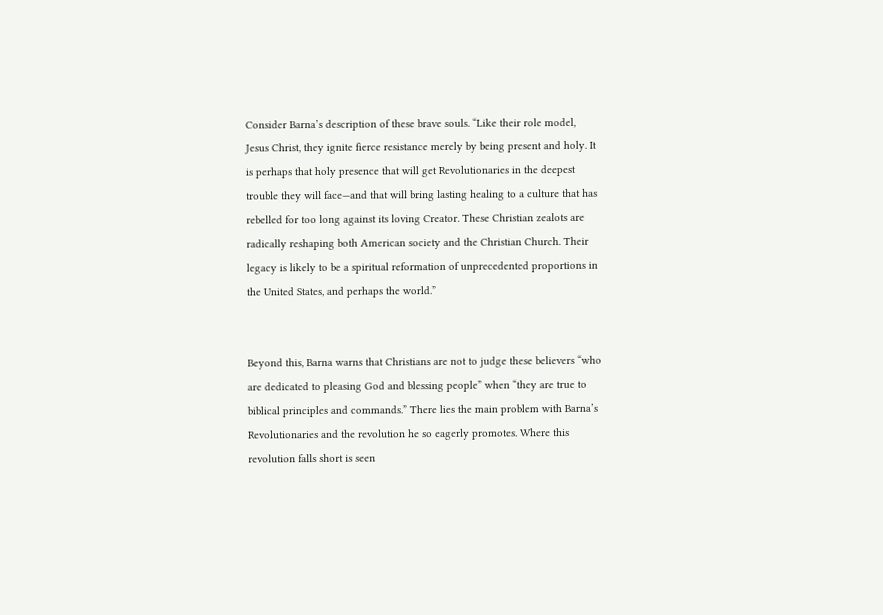Consider Barna’s description of these brave souls. “Like their role model, Jesus Christ, they ignite fierce resistance merely by being present and holy. It is perhaps that holy presence that will get Revolutionaries in the deepest trouble they will face—and that will bring lasting healing to a culture that has rebelled for too long against its loving Creator. These Christian zealots are radically reshaping both American society and the Christian Church. Their legacy is likely to be a spiritual reformation of unprecedented proportions in the United States, and perhaps the world.”


Beyond this, Barna warns that Christians are not to judge these believers “who are dedicated to pleasing God and blessing people” when “they are true to biblical principles and commands.” There lies the main problem with Barna’s Revolutionaries and the revolution he so eagerly promotes. Where this revolution falls short is seen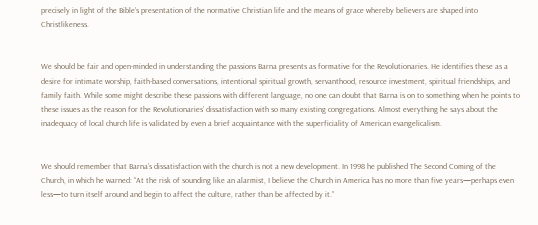precisely in light of the Bible’s presentation of the normative Christian life and the means of grace whereby believers are shaped into Christlikeness.


We should be fair and open-minded in understanding the passions Barna presents as formative for the Revolutionaries. He identifies these as a desire for intimate worship, faith-based conversations, intentional spiritual growth, servanthood, resource investment, spiritual friendships, and family faith. While some might describe these passions with different language, no one can doubt that Barna is on to something when he points to these issues as the reason for the Revolutionaries’ dissatisfaction with so many existing congregations. Almost everything he says about the inadequacy of local church life is validated by even a brief acquaintance with the superficiality of American evangelicalism.


We should remember that Barna’s dissatisfaction with the church is not a new development. In 1998 he published The Second Coming of the Church, in which he warned: “At the risk of sounding like an alarmist, I believe the Church in America has no more than five years—perhaps even less—to turn itself around and begin to affect the culture, rather than be affected by it.”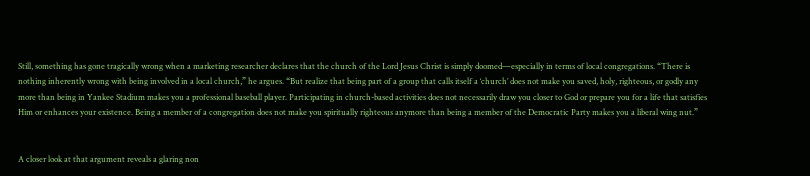Still, something has gone tragically wrong when a marketing researcher declares that the church of the Lord Jesus Christ is simply doomed—especially in terms of local congregations. “There is nothing inherently wrong with being involved in a local church,” he argues. “But realize that being part of a group that calls itself a ‘church’ does not make you saved, holy, righteous, or godly any more than being in Yankee Stadium makes you a professional baseball player. Participating in church-based activities does not necessarily draw you closer to God or prepare you for a life that satisfies Him or enhances your existence. Being a member of a congregation does not make you spiritually righteous anymore than being a member of the Democratic Party makes you a liberal wing nut.”


A closer look at that argument reveals a glaring non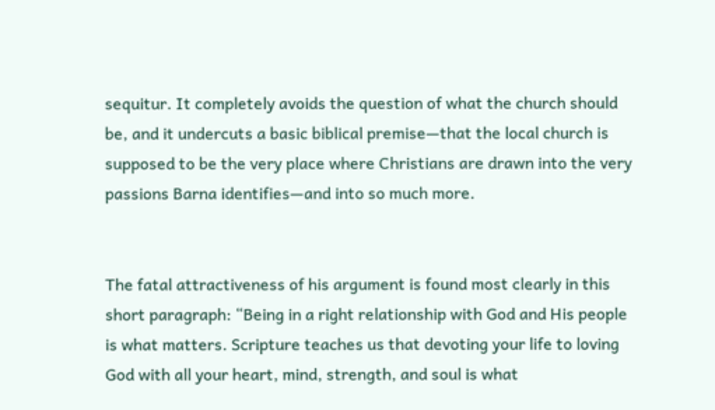sequitur. It completely avoids the question of what the church should be, and it undercuts a basic biblical premise—that the local church is supposed to be the very place where Christians are drawn into the very passions Barna identifies—and into so much more.


The fatal attractiveness of his argument is found most clearly in this short paragraph: “Being in a right relationship with God and His people is what matters. Scripture teaches us that devoting your life to loving God with all your heart, mind, strength, and soul is what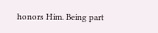honors Him. Being part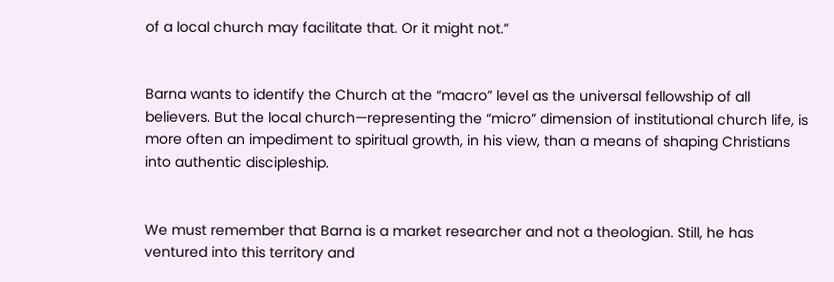of a local church may facilitate that. Or it might not.”


Barna wants to identify the Church at the “macro” level as the universal fellowship of all believers. But the local church—representing the “micro” dimension of institutional church life, is more often an impediment to spiritual growth, in his view, than a means of shaping Christians into authentic discipleship.


We must remember that Barna is a market researcher and not a theologian. Still, he has ventured into this territory and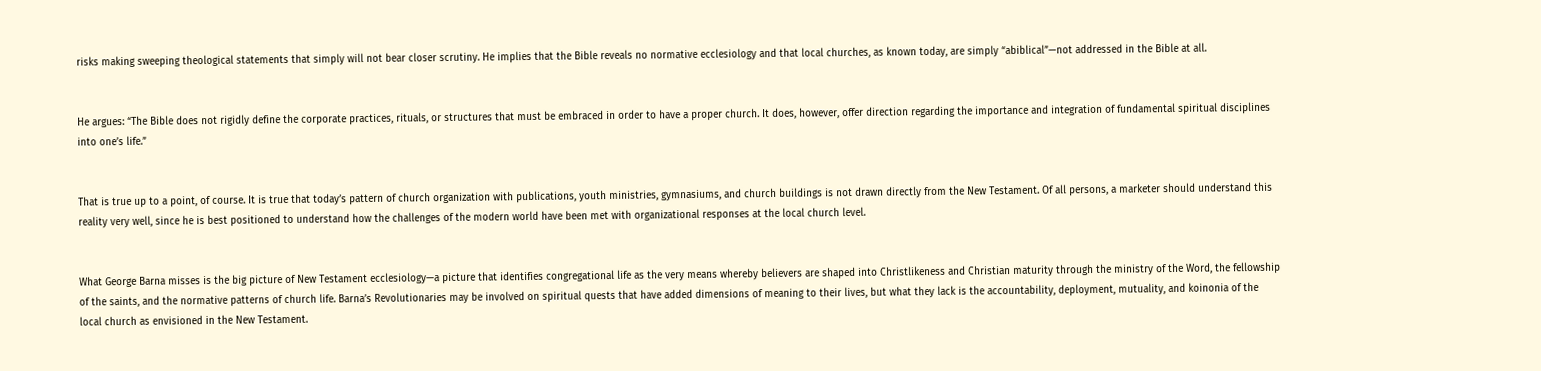risks making sweeping theological statements that simply will not bear closer scrutiny. He implies that the Bible reveals no normative ecclesiology and that local churches, as known today, are simply “abiblical”—not addressed in the Bible at all.


He argues: “The Bible does not rigidly define the corporate practices, rituals, or structures that must be embraced in order to have a proper church. It does, however, offer direction regarding the importance and integration of fundamental spiritual disciplines into one’s life.”


That is true up to a point, of course. It is true that today’s pattern of church organization with publications, youth ministries, gymnasiums, and church buildings is not drawn directly from the New Testament. Of all persons, a marketer should understand this reality very well, since he is best positioned to understand how the challenges of the modern world have been met with organizational responses at the local church level.


What George Barna misses is the big picture of New Testament ecclesiology—a picture that identifies congregational life as the very means whereby believers are shaped into Christlikeness and Christian maturity through the ministry of the Word, the fellowship of the saints, and the normative patterns of church life. Barna’s Revolutionaries may be involved on spiritual quests that have added dimensions of meaning to their lives, but what they lack is the accountability, deployment, mutuality, and koinonia of the local church as envisioned in the New Testament.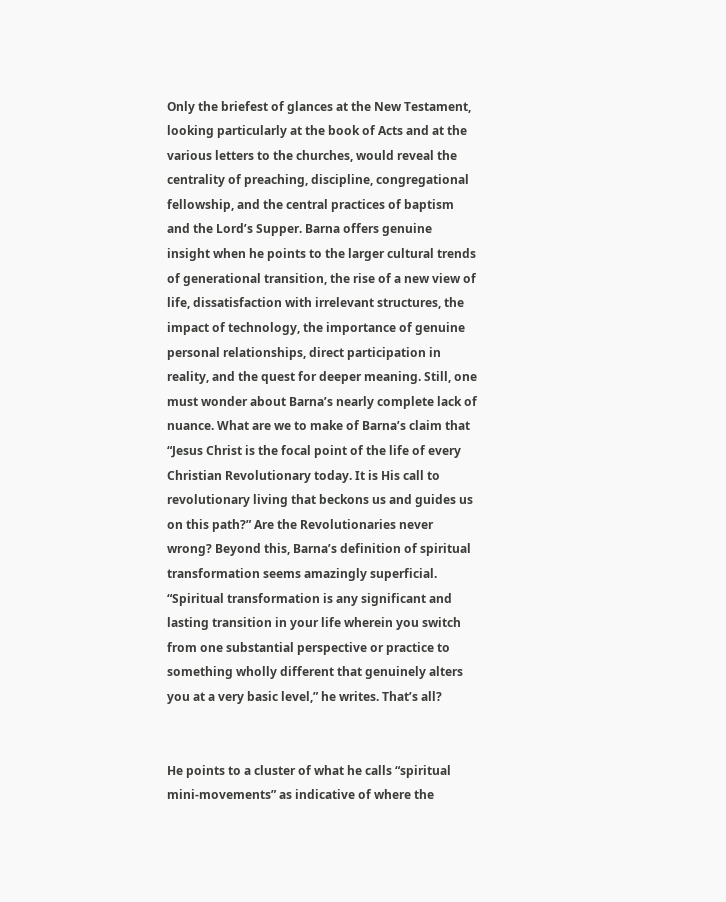Only the briefest of glances at the New Testament, looking particularly at the book of Acts and at the various letters to the churches, would reveal the centrality of preaching, discipline, congregational fellowship, and the central practices of baptism and the Lord’s Supper. Barna offers genuine insight when he points to the larger cultural trends of generational transition, the rise of a new view of life, dissatisfaction with irrelevant structures, the impact of technology, the importance of genuine personal relationships, direct participation in reality, and the quest for deeper meaning. Still, one must wonder about Barna’s nearly complete lack of nuance. What are we to make of Barna’s claim that “Jesus Christ is the focal point of the life of every Christian Revolutionary today. It is His call to revolutionary living that beckons us and guides us on this path?” Are the Revolutionaries never wrong? Beyond this, Barna’s definition of spiritual transformation seems amazingly superficial. “Spiritual transformation is any significant and lasting transition in your life wherein you switch from one substantial perspective or practice to something wholly different that genuinely alters you at a very basic level,” he writes. That’s all?


He points to a cluster of what he calls “spiritual mini-movements” as indicative of where the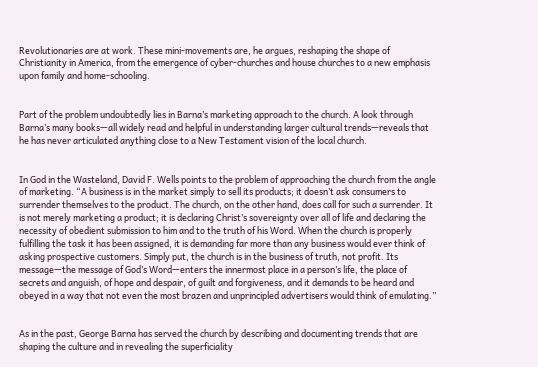Revolutionaries are at work. These mini-movements are, he argues, reshaping the shape of Christianity in America, from the emergence of cyber-churches and house churches to a new emphasis upon family and home-schooling.


Part of the problem undoubtedly lies in Barna’s marketing approach to the church. A look through Barna’s many books—all widely read and helpful in understanding larger cultural trends—reveals that he has never articulated anything close to a New Testament vision of the local church.


In God in the Wasteland, David F. Wells points to the problem of approaching the church from the angle of marketing. “A business is in the market simply to sell its products; it doesn’t ask consumers to surrender themselves to the product. The church, on the other hand, does call for such a surrender. It is not merely marketing a product; it is declaring Christ’s sovereignty over all of life and declaring the necessity of obedient submission to him and to the truth of his Word. When the church is properly fulfilling the task it has been assigned, it is demanding far more than any business would ever think of asking prospective customers. Simply put, the church is in the business of truth, not profit. Its message—the message of God’s Word—enters the innermost place in a person’s life, the place of secrets and anguish, of hope and despair, of guilt and forgiveness, and it demands to be heard and obeyed in a way that not even the most brazen and unprincipled advertisers would think of emulating.”


As in the past, George Barna has served the church by describing and documenting trends that are shaping the culture and in revealing the superficiality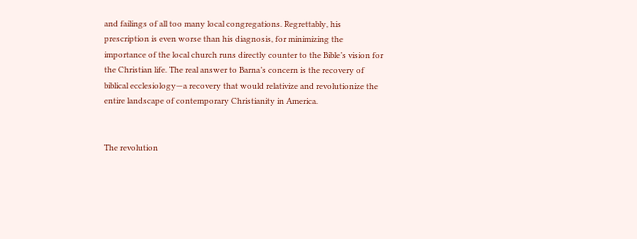and failings of all too many local congregations. Regrettably, his prescription is even worse than his diagnosis, for minimizing the importance of the local church runs directly counter to the Bible’s vision for the Christian life. The real answer to Barna’s concern is the recovery of biblical ecclesiology—a recovery that would relativize and revolutionize the entire landscape of contemporary Christianity in America.


The revolution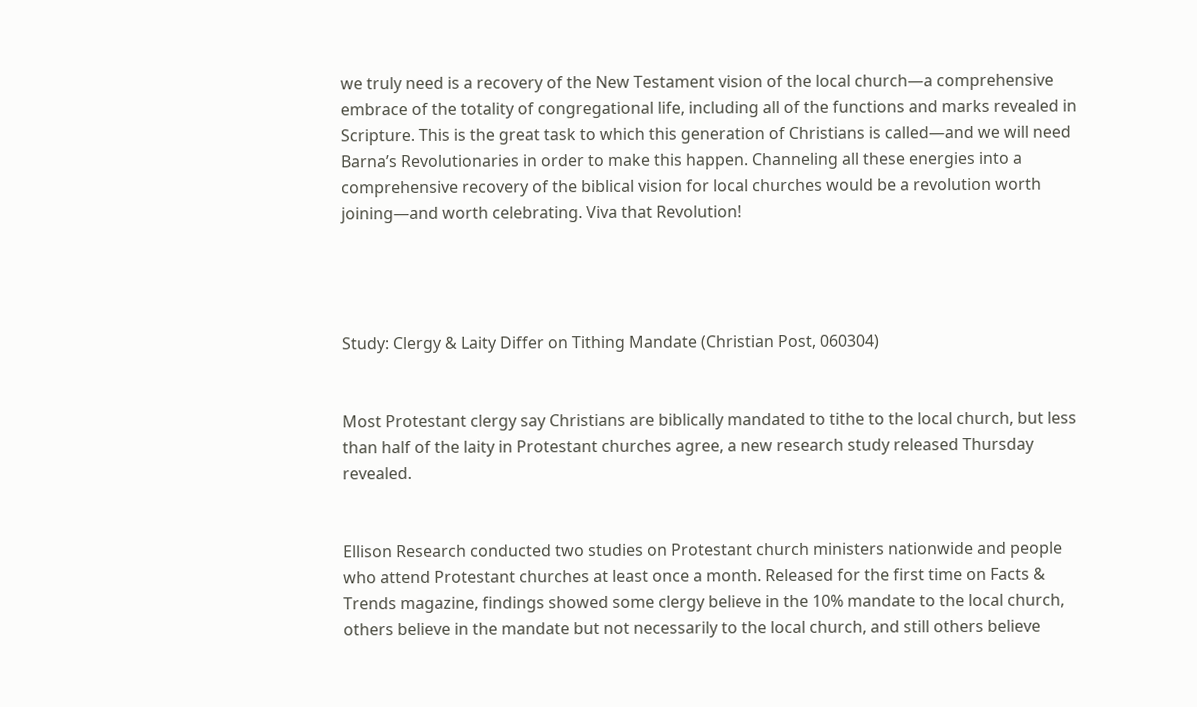we truly need is a recovery of the New Testament vision of the local church—a comprehensive embrace of the totality of congregational life, including all of the functions and marks revealed in Scripture. This is the great task to which this generation of Christians is called—and we will need Barna’s Revolutionaries in order to make this happen. Channeling all these energies into a comprehensive recovery of the biblical vision for local churches would be a revolution worth joining—and worth celebrating. Viva that Revolution!




Study: Clergy & Laity Differ on Tithing Mandate (Christian Post, 060304)


Most Protestant clergy say Christians are biblically mandated to tithe to the local church, but less than half of the laity in Protestant churches agree, a new research study released Thursday revealed.


Ellison Research conducted two studies on Protestant church ministers nationwide and people who attend Protestant churches at least once a month. Released for the first time on Facts & Trends magazine, findings showed some clergy believe in the 10% mandate to the local church, others believe in the mandate but not necessarily to the local church, and still others believe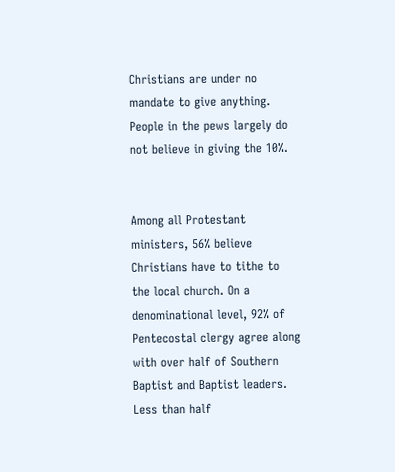Christians are under no mandate to give anything. People in the pews largely do not believe in giving the 10%.


Among all Protestant ministers, 56% believe Christians have to tithe to the local church. On a denominational level, 92% of Pentecostal clergy agree along with over half of Southern Baptist and Baptist leaders. Less than half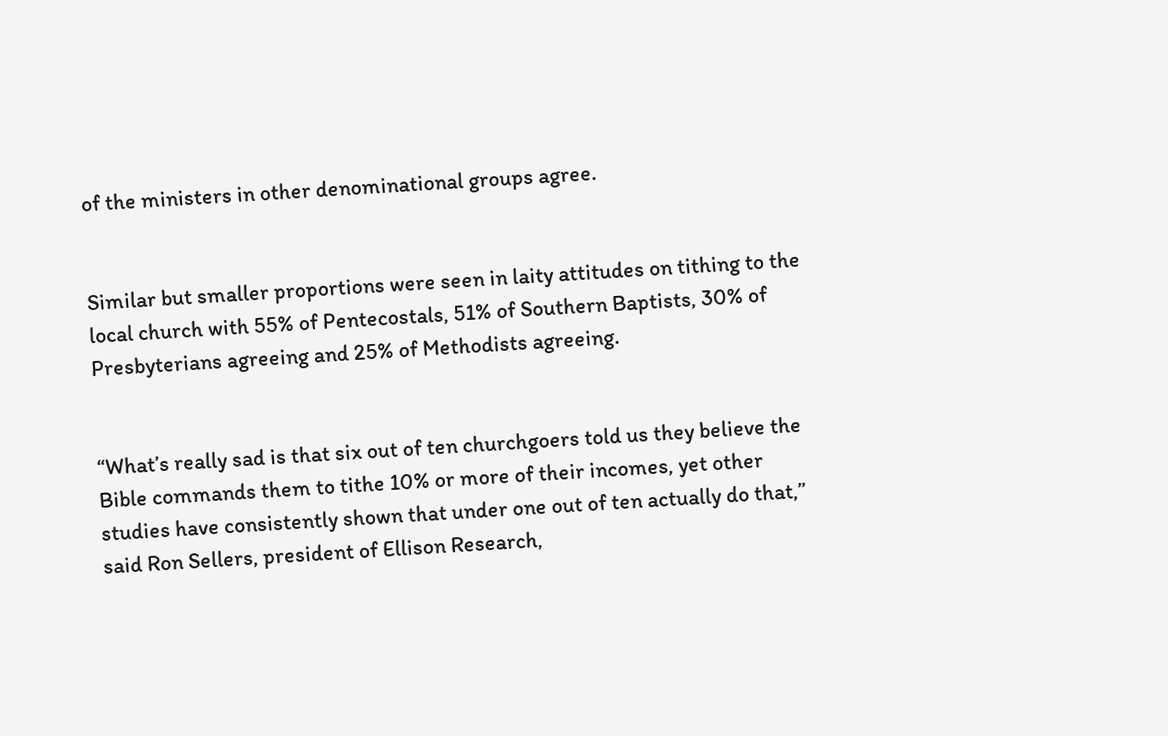of the ministers in other denominational groups agree.


Similar but smaller proportions were seen in laity attitudes on tithing to the local church with 55% of Pentecostals, 51% of Southern Baptists, 30% of Presbyterians agreeing and 25% of Methodists agreeing.


“What’s really sad is that six out of ten churchgoers told us they believe the Bible commands them to tithe 10% or more of their incomes, yet other studies have consistently shown that under one out of ten actually do that,” said Ron Sellers, president of Ellison Research,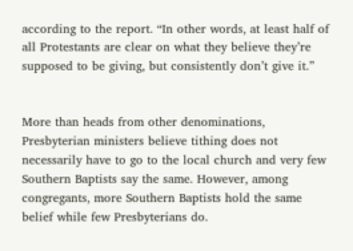according to the report. “In other words, at least half of all Protestants are clear on what they believe they’re supposed to be giving, but consistently don’t give it.”


More than heads from other denominations, Presbyterian ministers believe tithing does not necessarily have to go to the local church and very few Southern Baptists say the same. However, among congregants, more Southern Baptists hold the same belief while few Presbyterians do.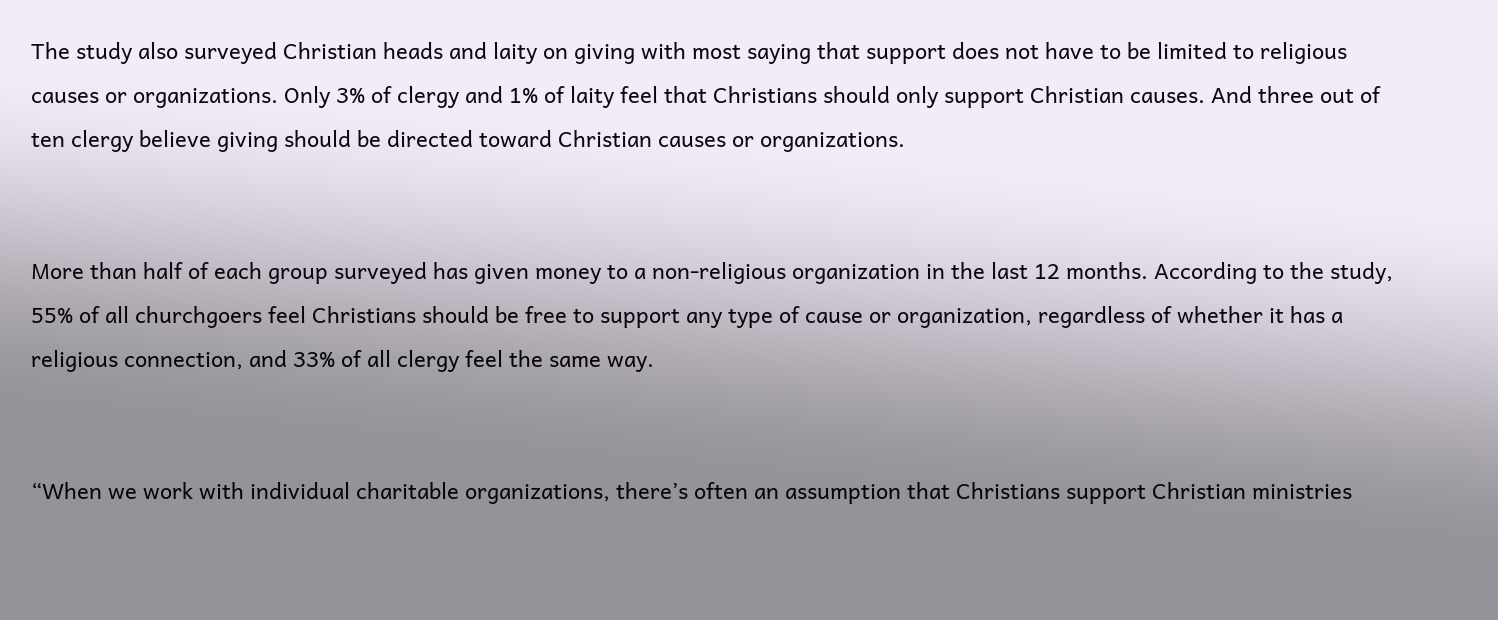The study also surveyed Christian heads and laity on giving with most saying that support does not have to be limited to religious causes or organizations. Only 3% of clergy and 1% of laity feel that Christians should only support Christian causes. And three out of ten clergy believe giving should be directed toward Christian causes or organizations.


More than half of each group surveyed has given money to a non-religious organization in the last 12 months. According to the study, 55% of all churchgoers feel Christians should be free to support any type of cause or organization, regardless of whether it has a religious connection, and 33% of all clergy feel the same way.


“When we work with individual charitable organizations, there’s often an assumption that Christians support Christian ministries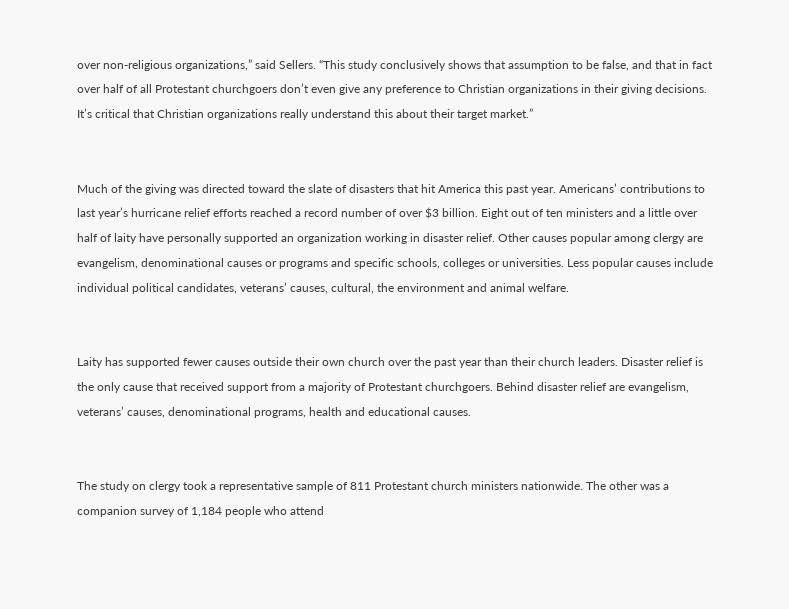over non-religious organizations,” said Sellers. “This study conclusively shows that assumption to be false, and that in fact over half of all Protestant churchgoers don’t even give any preference to Christian organizations in their giving decisions. It’s critical that Christian organizations really understand this about their target market.”


Much of the giving was directed toward the slate of disasters that hit America this past year. Americans’ contributions to last year’s hurricane relief efforts reached a record number of over $3 billion. Eight out of ten ministers and a little over half of laity have personally supported an organization working in disaster relief. Other causes popular among clergy are evangelism, denominational causes or programs and specific schools, colleges or universities. Less popular causes include individual political candidates, veterans’ causes, cultural, the environment and animal welfare.


Laity has supported fewer causes outside their own church over the past year than their church leaders. Disaster relief is the only cause that received support from a majority of Protestant churchgoers. Behind disaster relief are evangelism, veterans’ causes, denominational programs, health and educational causes.


The study on clergy took a representative sample of 811 Protestant church ministers nationwide. The other was a companion survey of 1,184 people who attend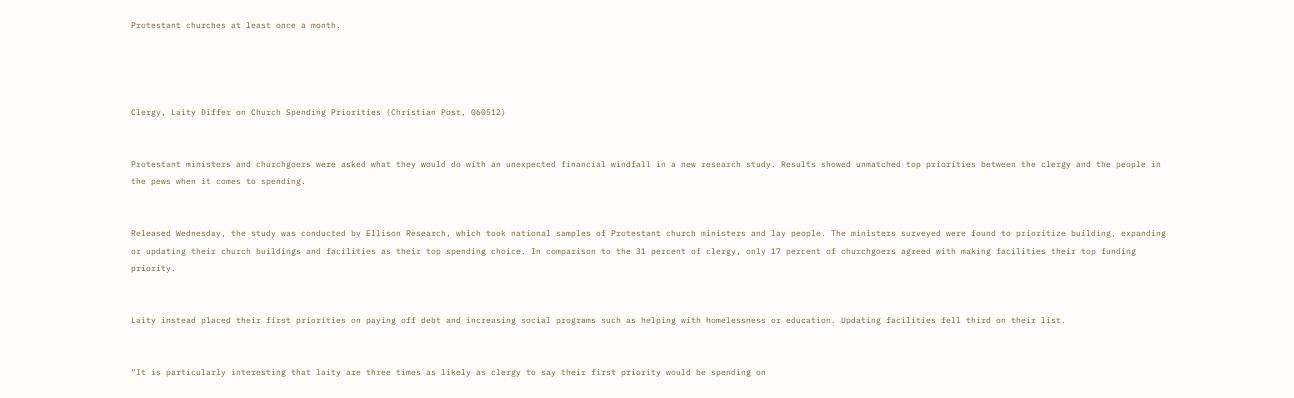Protestant churches at least once a month.




Clergy, Laity Differ on Church Spending Priorities (Christian Post, 060512)


Protestant ministers and churchgoers were asked what they would do with an unexpected financial windfall in a new research study. Results showed unmatched top priorities between the clergy and the people in the pews when it comes to spending.


Released Wednesday, the study was conducted by Ellison Research, which took national samples of Protestant church ministers and lay people. The ministers surveyed were found to prioritize building, expanding or updating their church buildings and facilities as their top spending choice. In comparison to the 31 percent of clergy, only 17 percent of churchgoers agreed with making facilities their top funding priority.


Laity instead placed their first priorities on paying off debt and increasing social programs such as helping with homelessness or education. Updating facilities fell third on their list.


“It is particularly interesting that laity are three times as likely as clergy to say their first priority would be spending on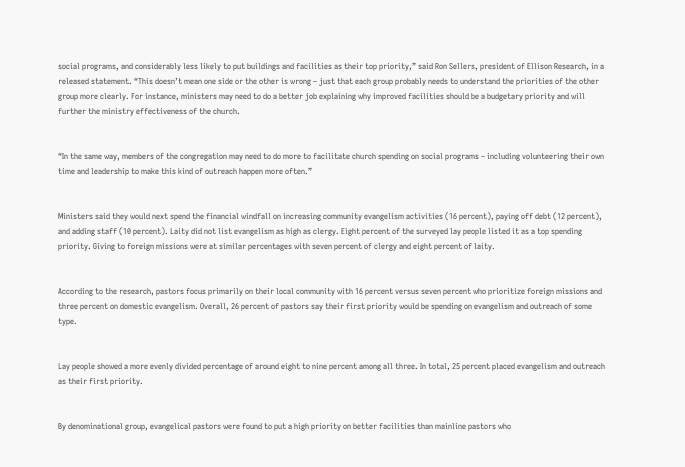social programs, and considerably less likely to put buildings and facilities as their top priority,” said Ron Sellers, president of Ellison Research, in a released statement. “This doesn’t mean one side or the other is wrong – just that each group probably needs to understand the priorities of the other group more clearly. For instance, ministers may need to do a better job explaining why improved facilities should be a budgetary priority and will further the ministry effectiveness of the church.


“In the same way, members of the congregation may need to do more to facilitate church spending on social programs – including volunteering their own time and leadership to make this kind of outreach happen more often.”


Ministers said they would next spend the financial windfall on increasing community evangelism activities (16 percent), paying off debt (12 percent), and adding staff (10 percent). Laity did not list evangelism as high as clergy. Eight percent of the surveyed lay people listed it as a top spending priority. Giving to foreign missions were at similar percentages with seven percent of clergy and eight percent of laity.


According to the research, pastors focus primarily on their local community with 16 percent versus seven percent who prioritize foreign missions and three percent on domestic evangelism. Overall, 26 percent of pastors say their first priority would be spending on evangelism and outreach of some type.


Lay people showed a more evenly divided percentage of around eight to nine percent among all three. In total, 25 percent placed evangelism and outreach as their first priority.


By denominational group, evangelical pastors were found to put a high priority on better facilities than mainline pastors who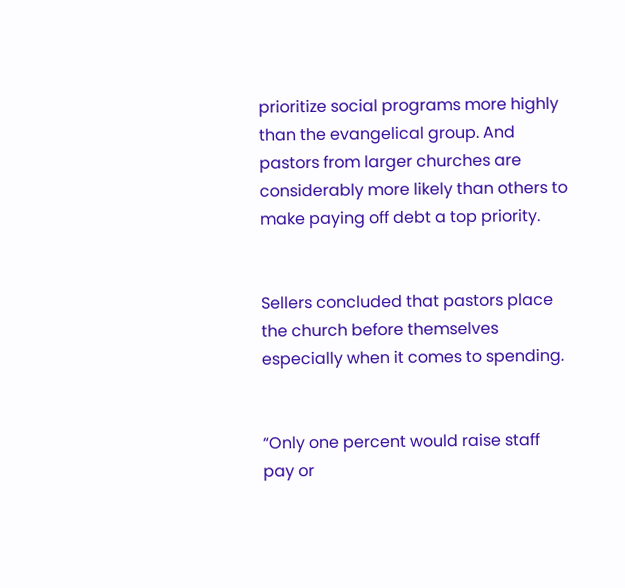prioritize social programs more highly than the evangelical group. And pastors from larger churches are considerably more likely than others to make paying off debt a top priority.


Sellers concluded that pastors place the church before themselves especially when it comes to spending.


“Only one percent would raise staff pay or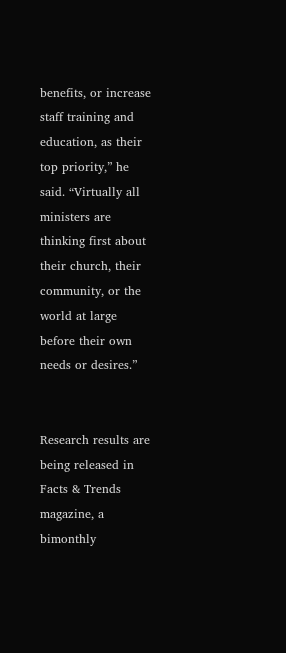benefits, or increase staff training and education, as their top priority,” he said. “Virtually all ministers are thinking first about their church, their community, or the world at large before their own needs or desires.”


Research results are being released in Facts & Trends magazine, a bimonthly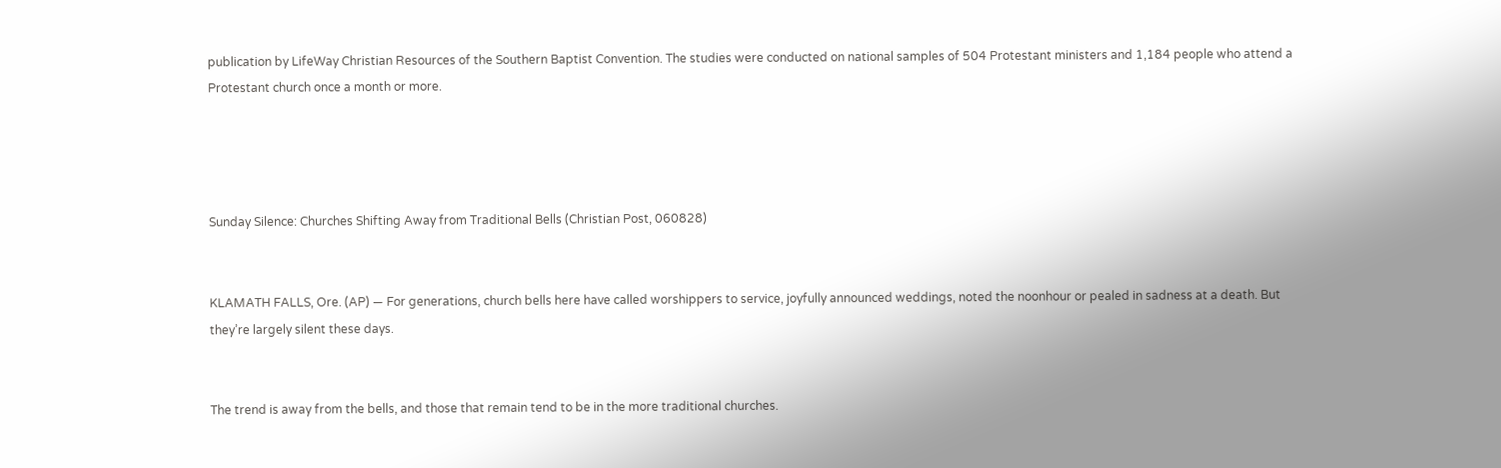publication by LifeWay Christian Resources of the Southern Baptist Convention. The studies were conducted on national samples of 504 Protestant ministers and 1,184 people who attend a Protestant church once a month or more.




Sunday Silence: Churches Shifting Away from Traditional Bells (Christian Post, 060828)


KLAMATH FALLS, Ore. (AP) — For generations, church bells here have called worshippers to service, joyfully announced weddings, noted the noonhour or pealed in sadness at a death. But they’re largely silent these days.


The trend is away from the bells, and those that remain tend to be in the more traditional churches.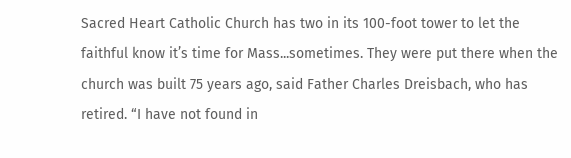Sacred Heart Catholic Church has two in its 100-foot tower to let the faithful know it’s time for Mass...sometimes. They were put there when the church was built 75 years ago, said Father Charles Dreisbach, who has retired. “I have not found in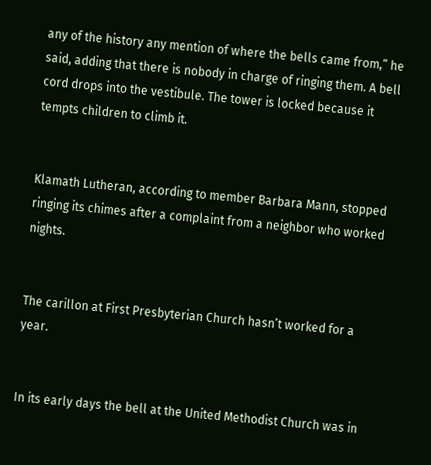any of the history any mention of where the bells came from,” he said, adding that there is nobody in charge of ringing them. A bell cord drops into the vestibule. The tower is locked because it tempts children to climb it.


Klamath Lutheran, according to member Barbara Mann, stopped ringing its chimes after a complaint from a neighbor who worked nights.


The carillon at First Presbyterian Church hasn’t worked for a year.


In its early days the bell at the United Methodist Church was in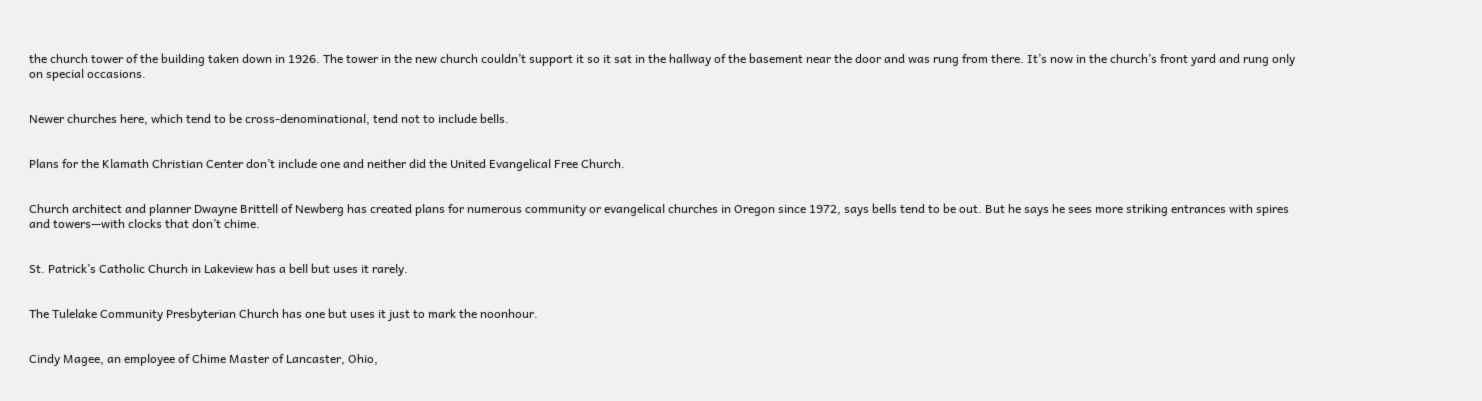the church tower of the building taken down in 1926. The tower in the new church couldn’t support it so it sat in the hallway of the basement near the door and was rung from there. It’s now in the church’s front yard and rung only on special occasions.


Newer churches here, which tend to be cross-denominational, tend not to include bells.


Plans for the Klamath Christian Center don’t include one and neither did the United Evangelical Free Church.


Church architect and planner Dwayne Brittell of Newberg has created plans for numerous community or evangelical churches in Oregon since 1972, says bells tend to be out. But he says he sees more striking entrances with spires and towers—with clocks that don’t chime.


St. Patrick’s Catholic Church in Lakeview has a bell but uses it rarely.


The Tulelake Community Presbyterian Church has one but uses it just to mark the noonhour.


Cindy Magee, an employee of Chime Master of Lancaster, Ohio,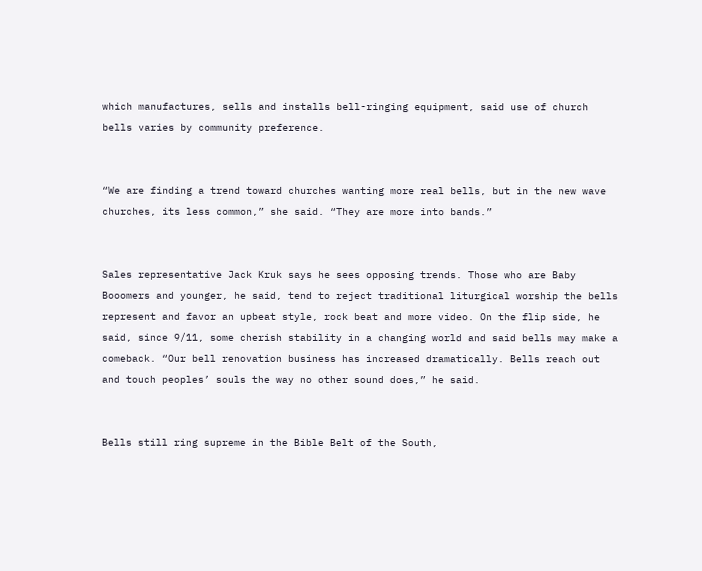which manufactures, sells and installs bell-ringing equipment, said use of church bells varies by community preference.


“We are finding a trend toward churches wanting more real bells, but in the new wave churches, its less common,” she said. “They are more into bands.”


Sales representative Jack Kruk says he sees opposing trends. Those who are Baby Booomers and younger, he said, tend to reject traditional liturgical worship the bells represent and favor an upbeat style, rock beat and more video. On the flip side, he said, since 9/11, some cherish stability in a changing world and said bells may make a comeback. “Our bell renovation business has increased dramatically. Bells reach out and touch peoples’ souls the way no other sound does,” he said.


Bells still ring supreme in the Bible Belt of the South,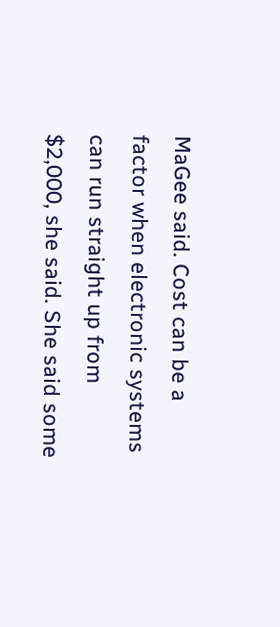MaGee said. Cost can be a factor when electronic systems can run straight up from $2,000, she said. She said some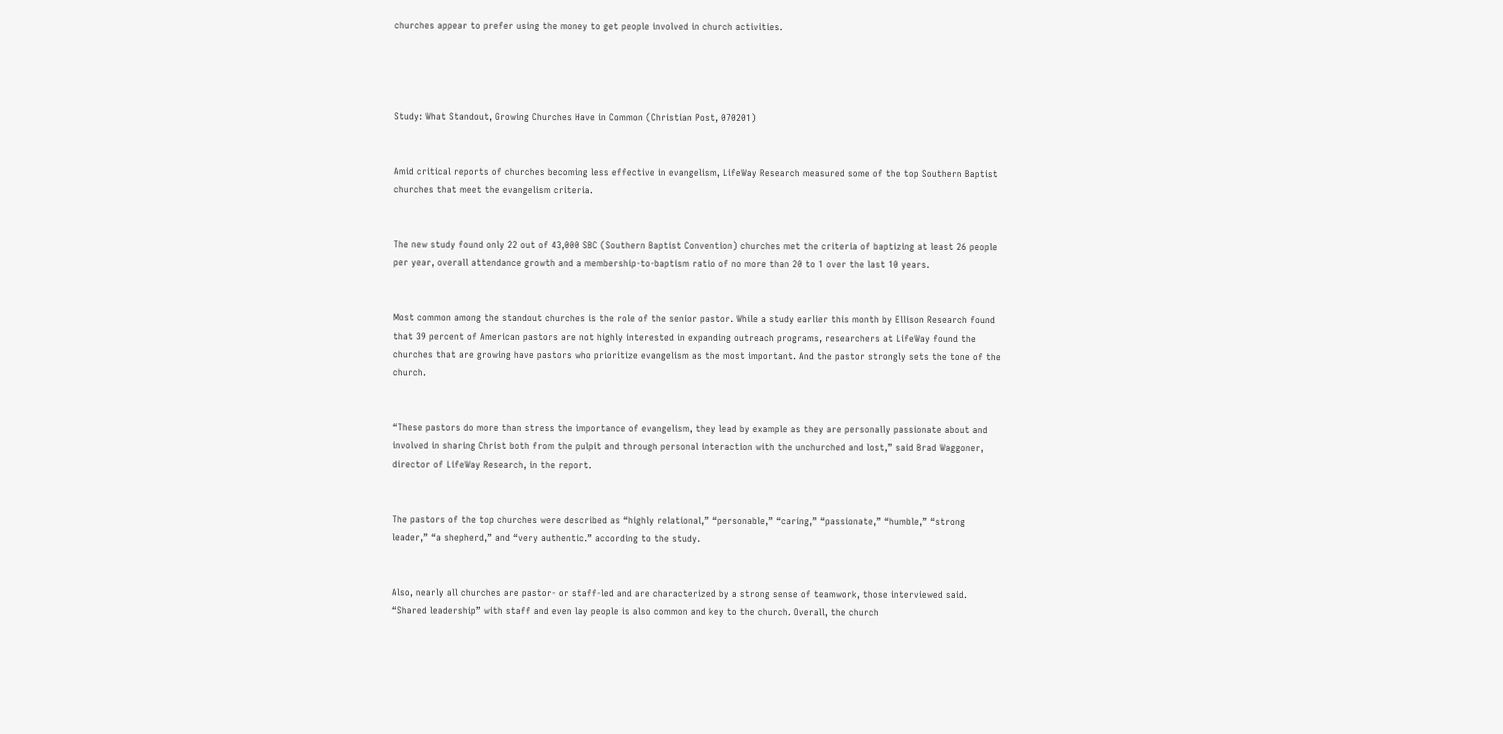churches appear to prefer using the money to get people involved in church activities.




Study: What Standout, Growing Churches Have in Common (Christian Post, 070201)


Amid critical reports of churches becoming less effective in evangelism, LifeWay Research measured some of the top Southern Baptist churches that meet the evangelism criteria.


The new study found only 22 out of 43,000 SBC (Southern Baptist Convention) churches met the criteria of baptizing at least 26 people per year, overall attendance growth and a membership-to-baptism ratio of no more than 20 to 1 over the last 10 years.


Most common among the standout churches is the role of the senior pastor. While a study earlier this month by Ellison Research found that 39 percent of American pastors are not highly interested in expanding outreach programs, researchers at LifeWay found the churches that are growing have pastors who prioritize evangelism as the most important. And the pastor strongly sets the tone of the church.


“These pastors do more than stress the importance of evangelism, they lead by example as they are personally passionate about and involved in sharing Christ both from the pulpit and through personal interaction with the unchurched and lost,” said Brad Waggoner, director of LifeWay Research, in the report.


The pastors of the top churches were described as “highly relational,” “personable,” “caring,” “passionate,” “humble,” “strong leader,” “a shepherd,” and “very authentic.” according to the study.


Also, nearly all churches are pastor- or staff-led and are characterized by a strong sense of teamwork, those interviewed said. “Shared leadership” with staff and even lay people is also common and key to the church. Overall, the church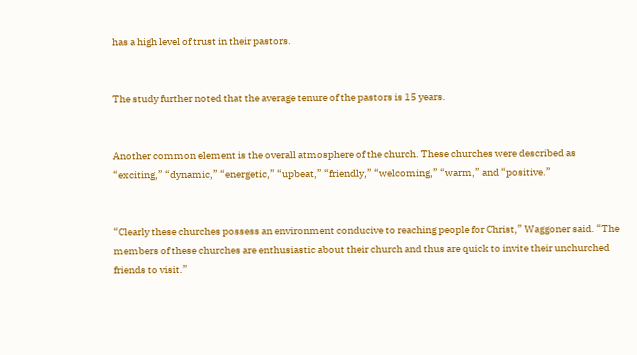has a high level of trust in their pastors.


The study further noted that the average tenure of the pastors is 15 years.


Another common element is the overall atmosphere of the church. These churches were described as “exciting,” “dynamic,” “energetic,” “upbeat,” “friendly,” “welcoming,” “warm,” and “positive.”


“Clearly these churches possess an environment conducive to reaching people for Christ,” Waggoner said. “The members of these churches are enthusiastic about their church and thus are quick to invite their unchurched friends to visit.”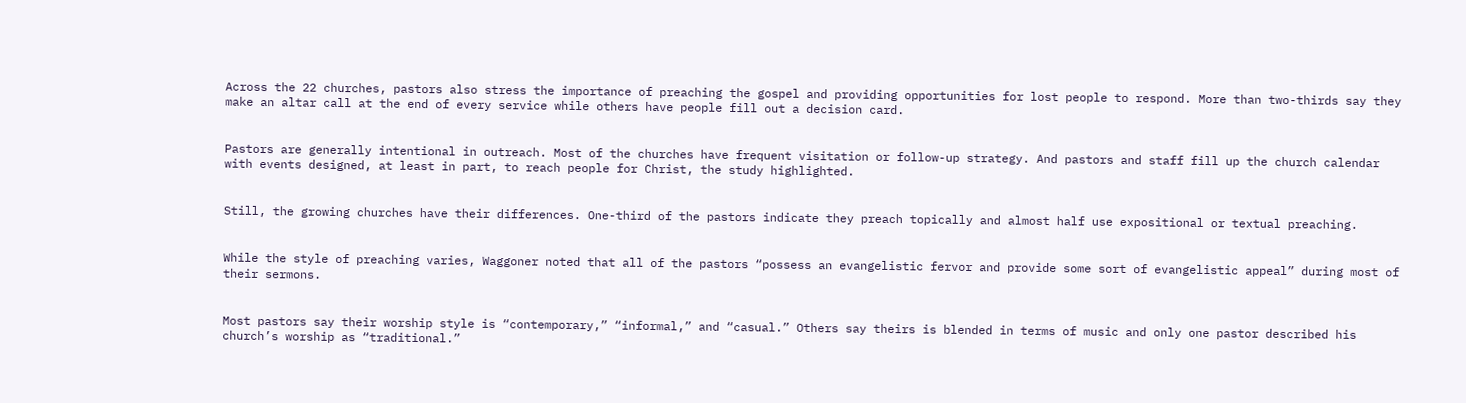Across the 22 churches, pastors also stress the importance of preaching the gospel and providing opportunities for lost people to respond. More than two-thirds say they make an altar call at the end of every service while others have people fill out a decision card.


Pastors are generally intentional in outreach. Most of the churches have frequent visitation or follow-up strategy. And pastors and staff fill up the church calendar with events designed, at least in part, to reach people for Christ, the study highlighted.


Still, the growing churches have their differences. One-third of the pastors indicate they preach topically and almost half use expositional or textual preaching.


While the style of preaching varies, Waggoner noted that all of the pastors “possess an evangelistic fervor and provide some sort of evangelistic appeal” during most of their sermons.


Most pastors say their worship style is “contemporary,” “informal,” and “casual.” Others say theirs is blended in terms of music and only one pastor described his church’s worship as “traditional.”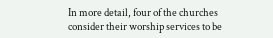In more detail, four of the churches consider their worship services to be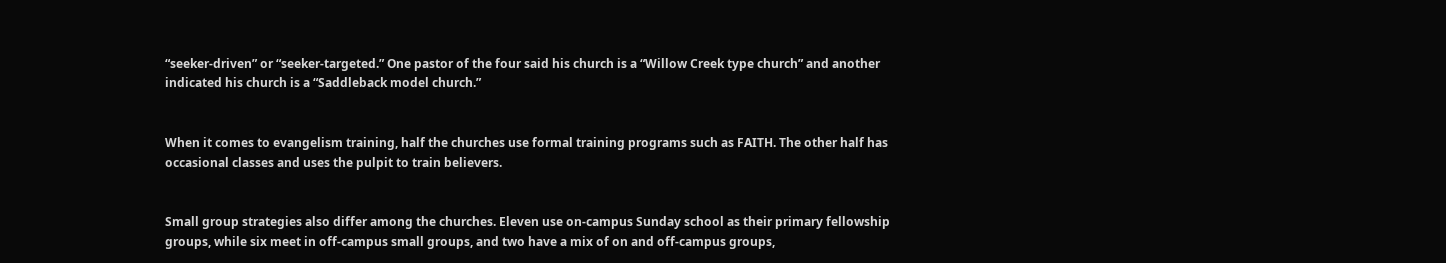“seeker-driven” or “seeker-targeted.” One pastor of the four said his church is a “Willow Creek type church” and another indicated his church is a “Saddleback model church.”


When it comes to evangelism training, half the churches use formal training programs such as FAITH. The other half has occasional classes and uses the pulpit to train believers.


Small group strategies also differ among the churches. Eleven use on-campus Sunday school as their primary fellowship groups, while six meet in off-campus small groups, and two have a mix of on and off-campus groups,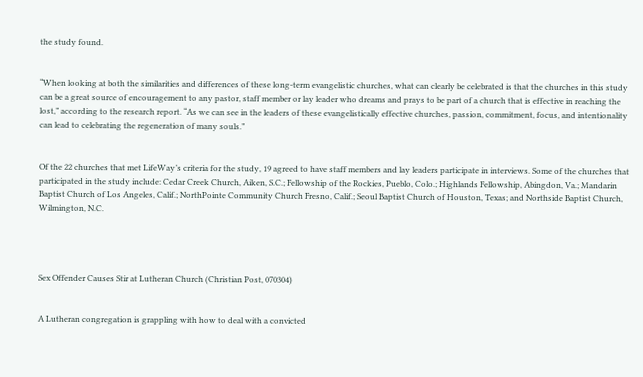the study found.


“When looking at both the similarities and differences of these long-term evangelistic churches, what can clearly be celebrated is that the churches in this study can be a great source of encouragement to any pastor, staff member or lay leader who dreams and prays to be part of a church that is effective in reaching the lost,” according to the research report. “As we can see in the leaders of these evangelistically effective churches, passion, commitment, focus, and intentionality can lead to celebrating the regeneration of many souls.”


Of the 22 churches that met LifeWay’s criteria for the study, 19 agreed to have staff members and lay leaders participate in interviews. Some of the churches that participated in the study include: Cedar Creek Church, Aiken, S.C.; Fellowship of the Rockies, Pueblo, Colo.; Highlands Fellowship, Abingdon, Va.; Mandarin Baptist Church of Los Angeles, Calif.; NorthPointe Community Church Fresno, Calif.; Seoul Baptist Church of Houston, Texas; and Northside Baptist Church, Wilmington, N.C.




Sex Offender Causes Stir at Lutheran Church (Christian Post, 070304)


A Lutheran congregation is grappling with how to deal with a convicted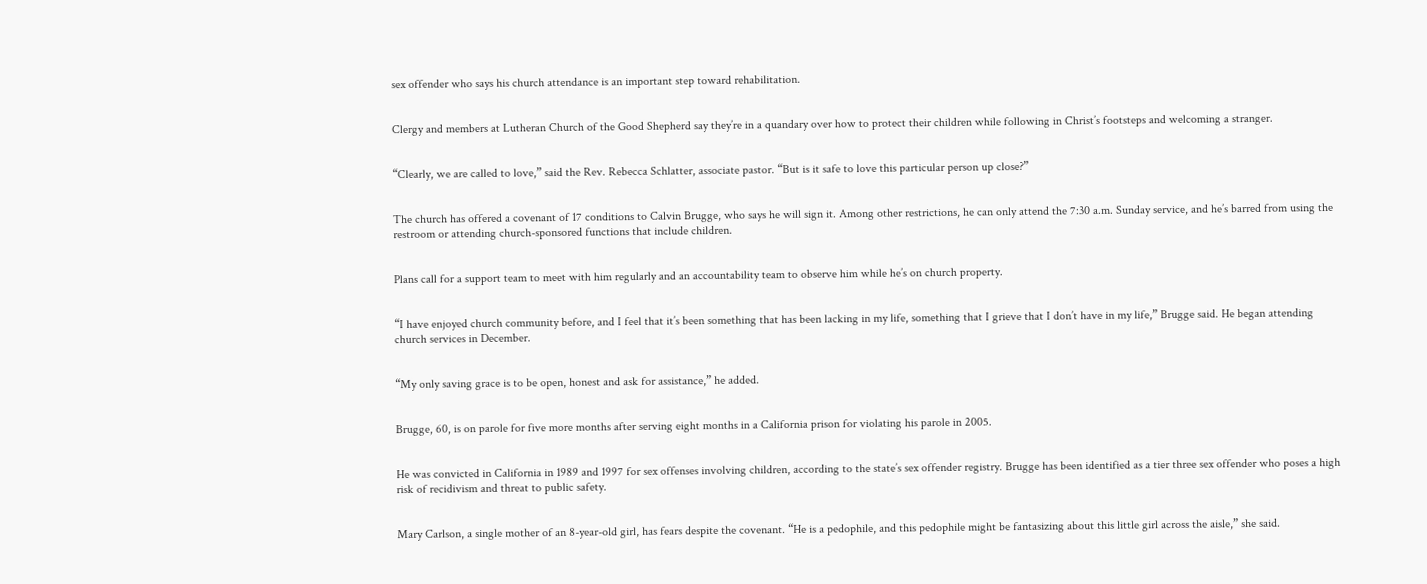sex offender who says his church attendance is an important step toward rehabilitation.


Clergy and members at Lutheran Church of the Good Shepherd say they’re in a quandary over how to protect their children while following in Christ’s footsteps and welcoming a stranger.


“Clearly, we are called to love,” said the Rev. Rebecca Schlatter, associate pastor. “But is it safe to love this particular person up close?”


The church has offered a covenant of 17 conditions to Calvin Brugge, who says he will sign it. Among other restrictions, he can only attend the 7:30 a.m. Sunday service, and he’s barred from using the restroom or attending church-sponsored functions that include children.


Plans call for a support team to meet with him regularly and an accountability team to observe him while he’s on church property.


“I have enjoyed church community before, and I feel that it’s been something that has been lacking in my life, something that I grieve that I don’t have in my life,” Brugge said. He began attending church services in December.


“My only saving grace is to be open, honest and ask for assistance,” he added.


Brugge, 60, is on parole for five more months after serving eight months in a California prison for violating his parole in 2005.


He was convicted in California in 1989 and 1997 for sex offenses involving children, according to the state’s sex offender registry. Brugge has been identified as a tier three sex offender who poses a high risk of recidivism and threat to public safety.


Mary Carlson, a single mother of an 8-year-old girl, has fears despite the covenant. “He is a pedophile, and this pedophile might be fantasizing about this little girl across the aisle,” she said.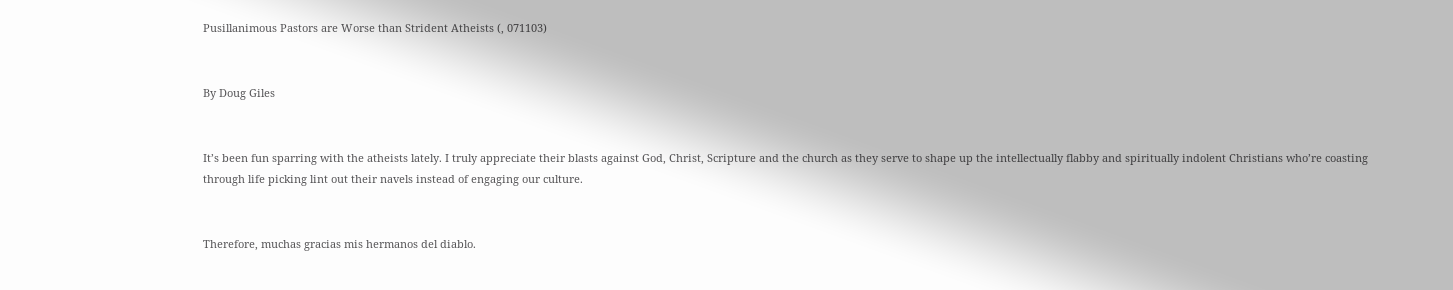Pusillanimous Pastors are Worse than Strident Atheists (, 071103)


By Doug Giles


It’s been fun sparring with the atheists lately. I truly appreciate their blasts against God, Christ, Scripture and the church as they serve to shape up the intellectually flabby and spiritually indolent Christians who’re coasting through life picking lint out their navels instead of engaging our culture.


Therefore, muchas gracias mis hermanos del diablo.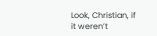Look, Christian, if it weren’t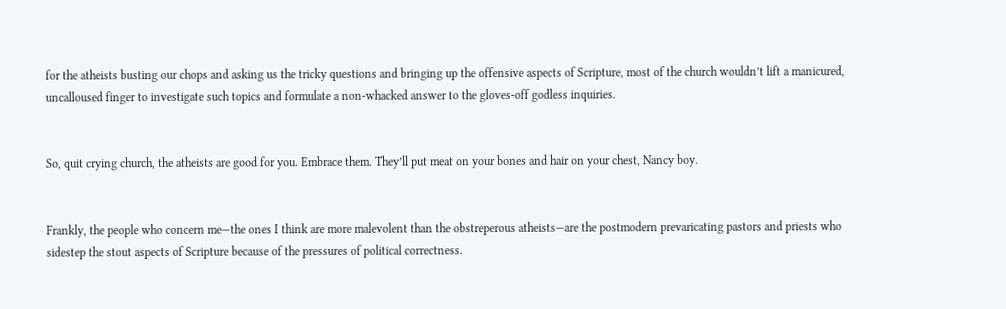for the atheists busting our chops and asking us the tricky questions and bringing up the offensive aspects of Scripture, most of the church wouldn’t lift a manicured, uncalloused finger to investigate such topics and formulate a non-whacked answer to the gloves-off godless inquiries.


So, quit crying church, the atheists are good for you. Embrace them. They’ll put meat on your bones and hair on your chest, Nancy boy.


Frankly, the people who concern me—the ones I think are more malevolent than the obstreperous atheists—are the postmodern prevaricating pastors and priests who sidestep the stout aspects of Scripture because of the pressures of political correctness.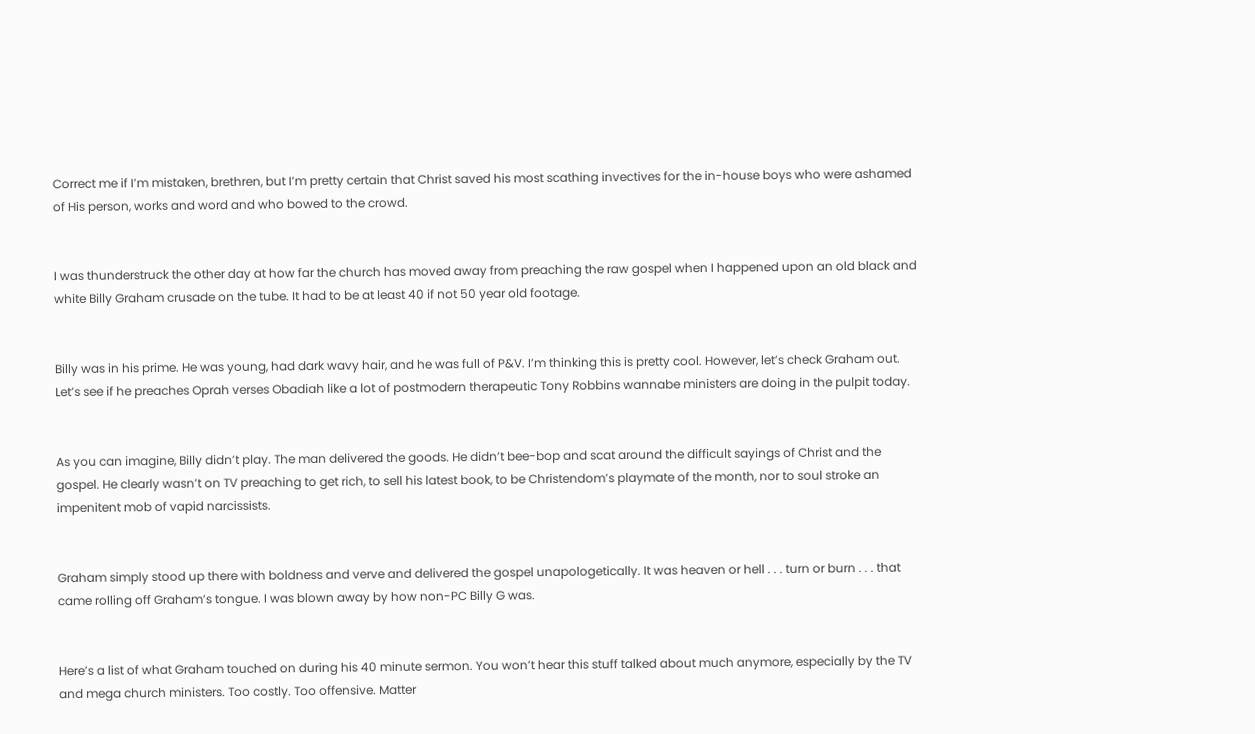Correct me if I’m mistaken, brethren, but I’m pretty certain that Christ saved his most scathing invectives for the in-house boys who were ashamed of His person, works and word and who bowed to the crowd.


I was thunderstruck the other day at how far the church has moved away from preaching the raw gospel when I happened upon an old black and white Billy Graham crusade on the tube. It had to be at least 40 if not 50 year old footage.


Billy was in his prime. He was young, had dark wavy hair, and he was full of P&V. I’m thinking this is pretty cool. However, let’s check Graham out. Let’s see if he preaches Oprah verses Obadiah like a lot of postmodern therapeutic Tony Robbins wannabe ministers are doing in the pulpit today.


As you can imagine, Billy didn’t play. The man delivered the goods. He didn’t bee-bop and scat around the difficult sayings of Christ and the gospel. He clearly wasn’t on TV preaching to get rich, to sell his latest book, to be Christendom’s playmate of the month, nor to soul stroke an impenitent mob of vapid narcissists.


Graham simply stood up there with boldness and verve and delivered the gospel unapologetically. It was heaven or hell . . . turn or burn . . . that came rolling off Graham’s tongue. I was blown away by how non-PC Billy G was.


Here’s a list of what Graham touched on during his 40 minute sermon. You won’t hear this stuff talked about much anymore, especially by the TV and mega church ministers. Too costly. Too offensive. Matter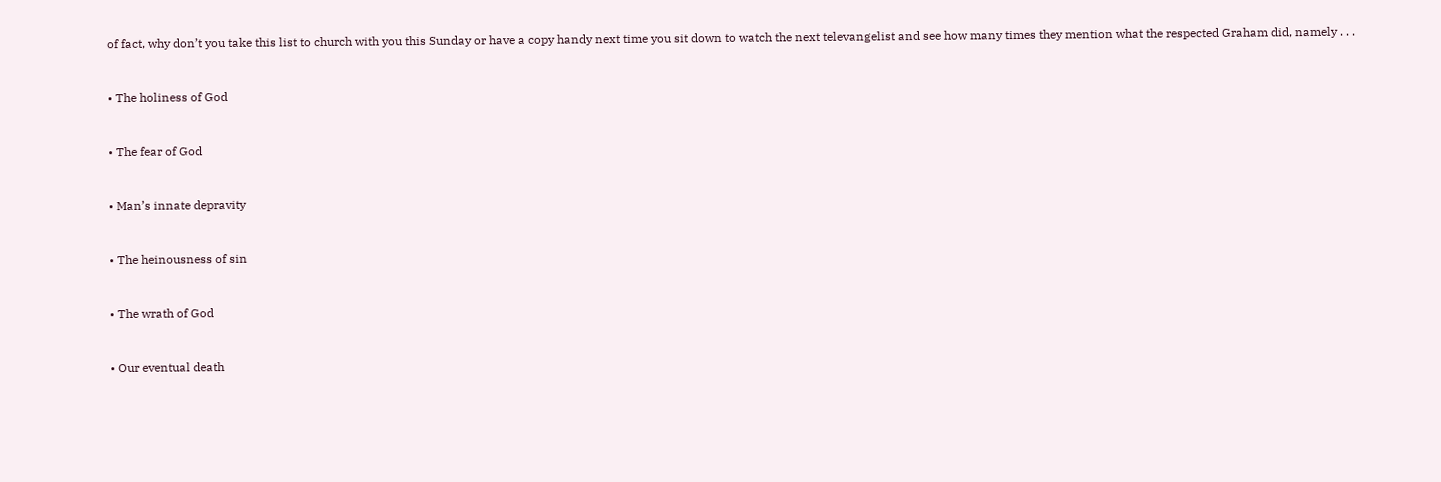of fact, why don’t you take this list to church with you this Sunday or have a copy handy next time you sit down to watch the next televangelist and see how many times they mention what the respected Graham did, namely . . .


• The holiness of God


• The fear of God


• Man’s innate depravity


• The heinousness of sin


• The wrath of God


• Our eventual death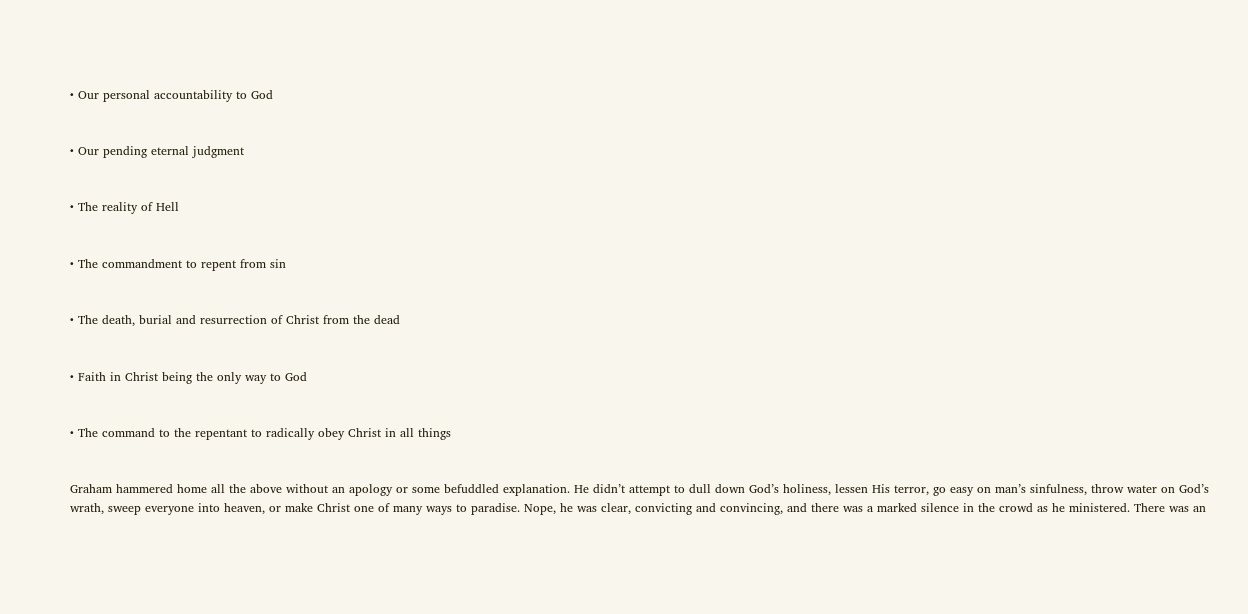• Our personal accountability to God


• Our pending eternal judgment


• The reality of Hell


• The commandment to repent from sin


• The death, burial and resurrection of Christ from the dead


• Faith in Christ being the only way to God


• The command to the repentant to radically obey Christ in all things


Graham hammered home all the above without an apology or some befuddled explanation. He didn’t attempt to dull down God’s holiness, lessen His terror, go easy on man’s sinfulness, throw water on God’s wrath, sweep everyone into heaven, or make Christ one of many ways to paradise. Nope, he was clear, convicting and convincing, and there was a marked silence in the crowd as he ministered. There was an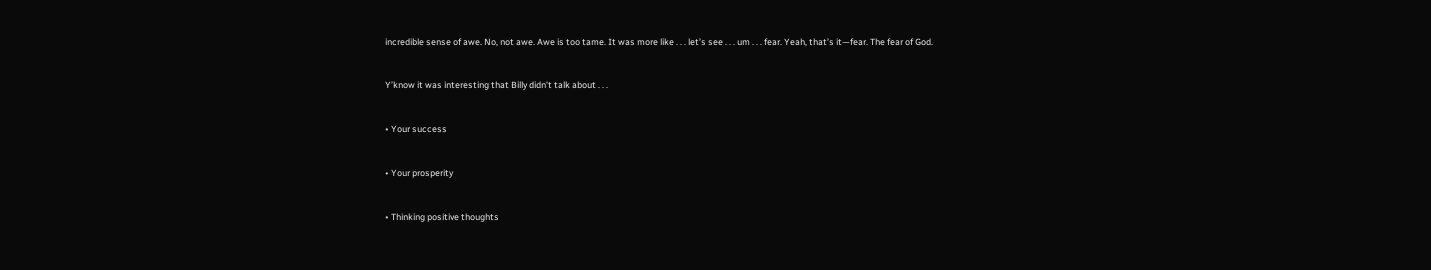incredible sense of awe. No, not awe. Awe is too tame. It was more like . . . let’s see . . . um . . . fear. Yeah, that’s it—fear. The fear of God.


Y’know it was interesting that Billy didn’t talk about . . .


• Your success


• Your prosperity


• Thinking positive thoughts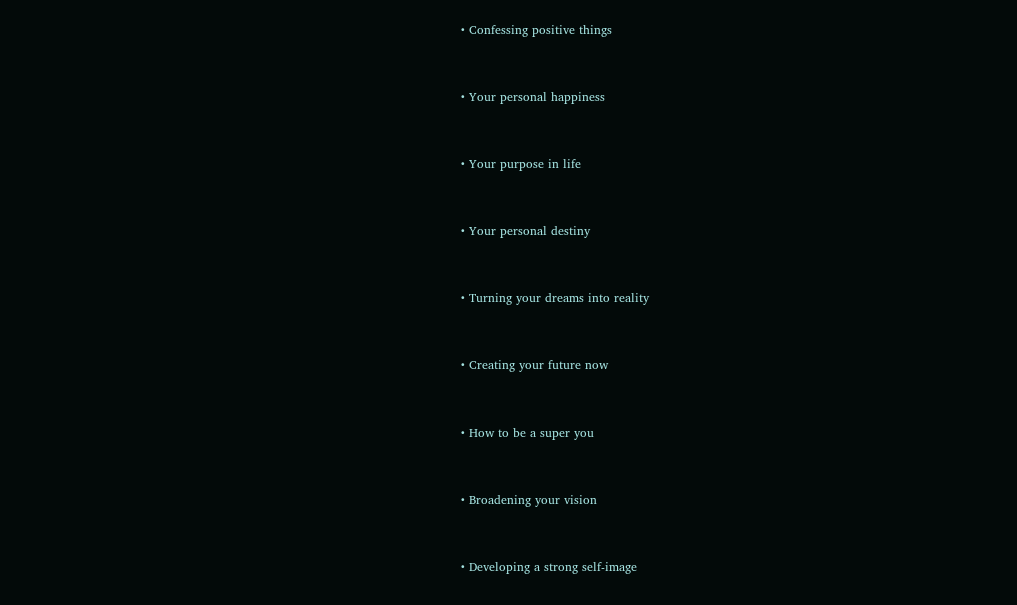• Confessing positive things


• Your personal happiness


• Your purpose in life


• Your personal destiny


• Turning your dreams into reality


• Creating your future now


• How to be a super you


• Broadening your vision


• Developing a strong self-image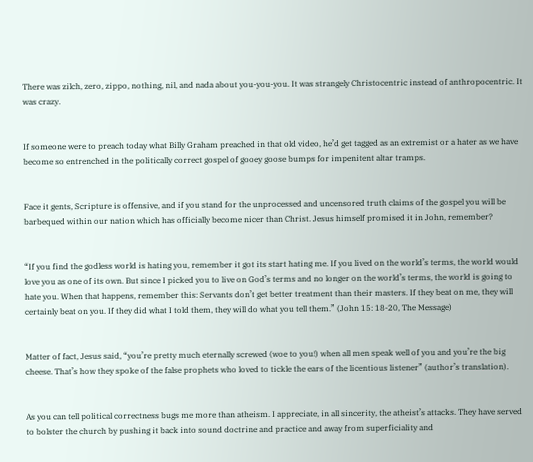There was zilch, zero, zippo, nothing, nil, and nada about you-you-you. It was strangely Christocentric instead of anthropocentric. It was crazy.


If someone were to preach today what Billy Graham preached in that old video, he’d get tagged as an extremist or a hater as we have become so entrenched in the politically correct gospel of gooey goose bumps for impenitent altar tramps.


Face it gents, Scripture is offensive, and if you stand for the unprocessed and uncensored truth claims of the gospel you will be barbequed within our nation which has officially become nicer than Christ. Jesus himself promised it in John, remember?


“If you find the godless world is hating you, remember it got its start hating me. If you lived on the world’s terms, the world would love you as one of its own. But since I picked you to live on God’s terms and no longer on the world’s terms, the world is going to hate you. When that happens, remember this: Servants don’t get better treatment than their masters. If they beat on me, they will certainly beat on you. If they did what I told them, they will do what you tell them.” (John 15: 18-20, The Message)


Matter of fact, Jesus said, “you’re pretty much eternally screwed (woe to you!) when all men speak well of you and you’re the big cheese. That’s how they spoke of the false prophets who loved to tickle the ears of the licentious listener” (author’s translation).


As you can tell political correctness bugs me more than atheism. I appreciate, in all sincerity, the atheist’s attacks. They have served to bolster the church by pushing it back into sound doctrine and practice and away from superficiality and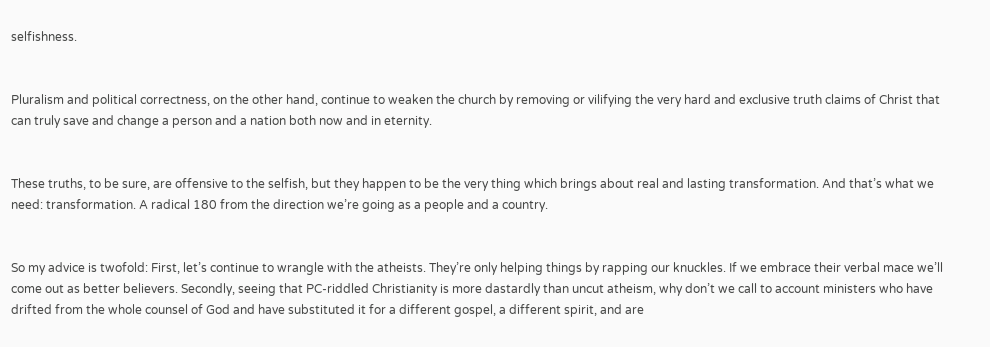selfishness.


Pluralism and political correctness, on the other hand, continue to weaken the church by removing or vilifying the very hard and exclusive truth claims of Christ that can truly save and change a person and a nation both now and in eternity.


These truths, to be sure, are offensive to the selfish, but they happen to be the very thing which brings about real and lasting transformation. And that’s what we need: transformation. A radical 180 from the direction we’re going as a people and a country.


So my advice is twofold: First, let’s continue to wrangle with the atheists. They’re only helping things by rapping our knuckles. If we embrace their verbal mace we’ll come out as better believers. Secondly, seeing that PC-riddled Christianity is more dastardly than uncut atheism, why don’t we call to account ministers who have drifted from the whole counsel of God and have substituted it for a different gospel, a different spirit, and are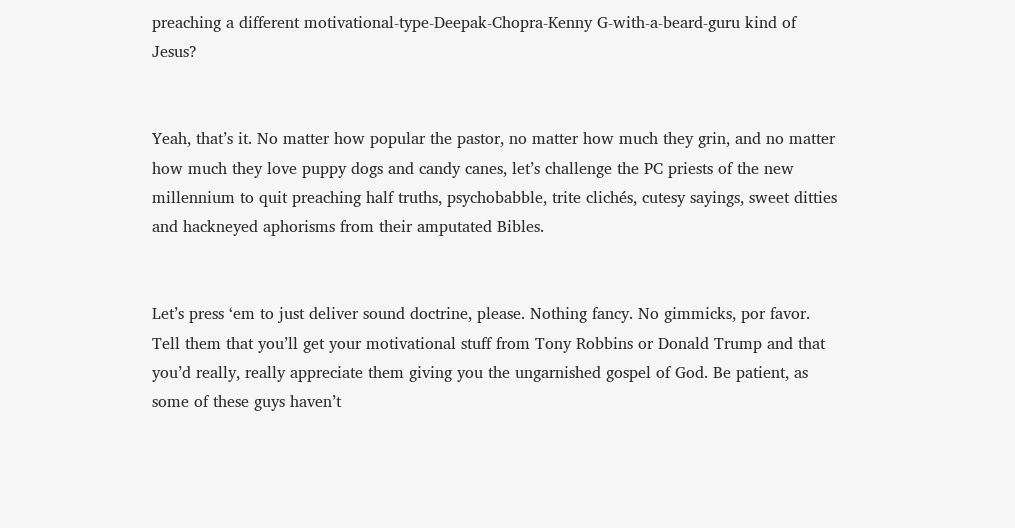preaching a different motivational-type-Deepak-Chopra-Kenny G-with-a-beard-guru kind of Jesus?


Yeah, that’s it. No matter how popular the pastor, no matter how much they grin, and no matter how much they love puppy dogs and candy canes, let’s challenge the PC priests of the new millennium to quit preaching half truths, psychobabble, trite clichés, cutesy sayings, sweet ditties and hackneyed aphorisms from their amputated Bibles.


Let’s press ‘em to just deliver sound doctrine, please. Nothing fancy. No gimmicks, por favor. Tell them that you’ll get your motivational stuff from Tony Robbins or Donald Trump and that you’d really, really appreciate them giving you the ungarnished gospel of God. Be patient, as some of these guys haven’t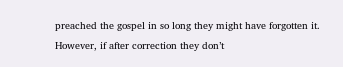preached the gospel in so long they might have forgotten it. However, if after correction they don’t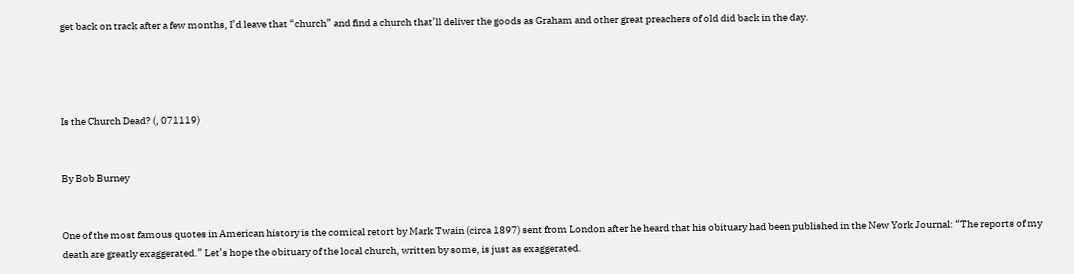get back on track after a few months, I’d leave that “church” and find a church that’ll deliver the goods as Graham and other great preachers of old did back in the day.




Is the Church Dead? (, 071119)


By Bob Burney


One of the most famous quotes in American history is the comical retort by Mark Twain (circa 1897) sent from London after he heard that his obituary had been published in the New York Journal: “The reports of my death are greatly exaggerated.” Let’s hope the obituary of the local church, written by some, is just as exaggerated.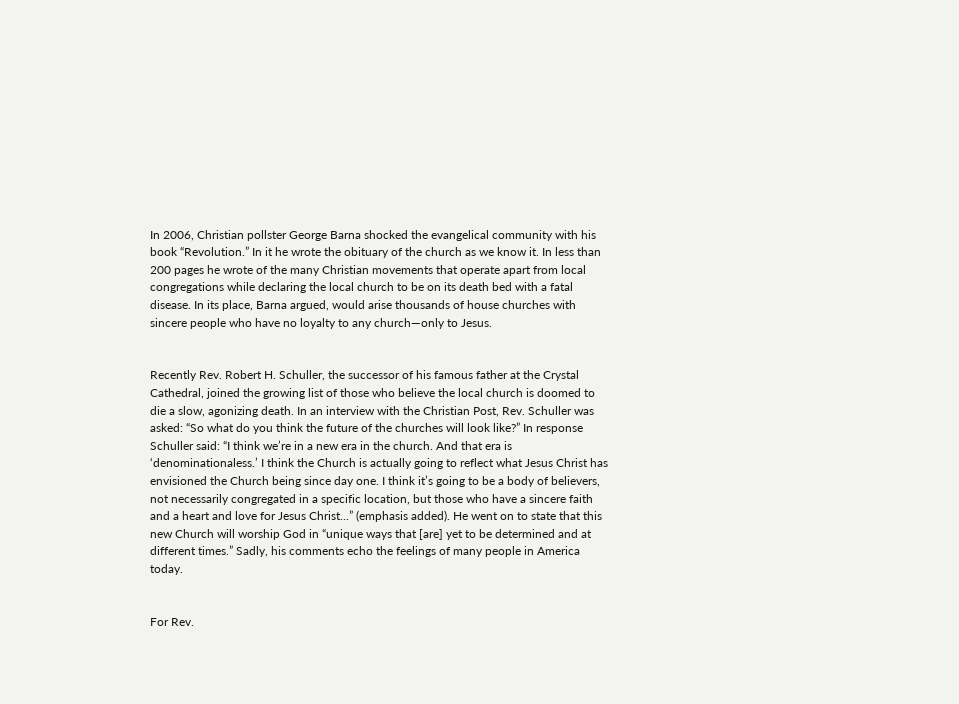In 2006, Christian pollster George Barna shocked the evangelical community with his book “Revolution.” In it he wrote the obituary of the church as we know it. In less than 200 pages he wrote of the many Christian movements that operate apart from local congregations while declaring the local church to be on its death bed with a fatal disease. In its place, Barna argued, would arise thousands of house churches with sincere people who have no loyalty to any church—only to Jesus.


Recently Rev. Robert H. Schuller, the successor of his famous father at the Crystal Cathedral, joined the growing list of those who believe the local church is doomed to die a slow, agonizing death. In an interview with the Christian Post, Rev. Schuller was asked: “So what do you think the future of the churches will look like?” In response Schuller said: “I think we’re in a new era in the church. And that era is ‘denominationaless.’ I think the Church is actually going to reflect what Jesus Christ has envisioned the Church being since day one. I think it’s going to be a body of believers, not necessarily congregated in a specific location, but those who have a sincere faith and a heart and love for Jesus Christ...” (emphasis added). He went on to state that this new Church will worship God in “unique ways that [are] yet to be determined and at different times.” Sadly, his comments echo the feelings of many people in America today.


For Rev.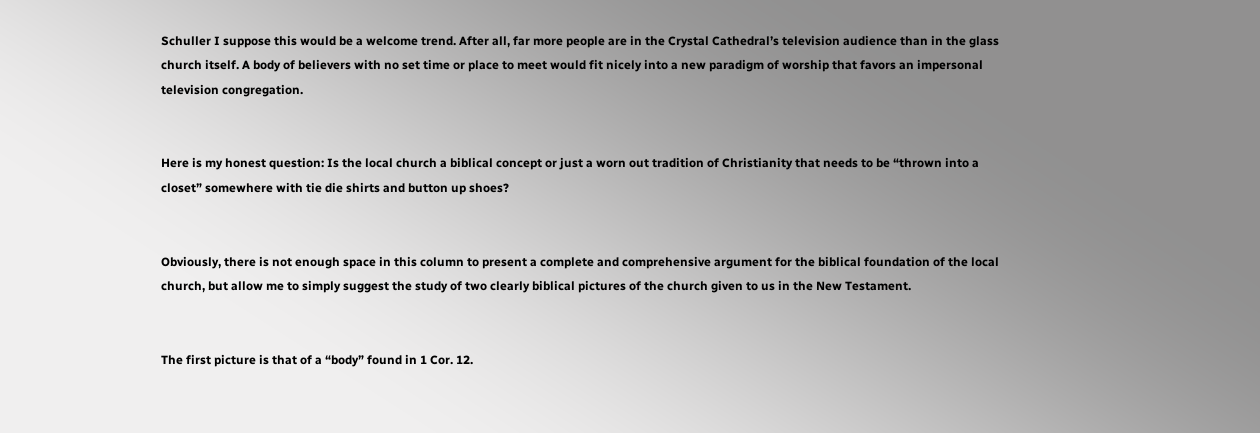Schuller I suppose this would be a welcome trend. After all, far more people are in the Crystal Cathedral’s television audience than in the glass church itself. A body of believers with no set time or place to meet would fit nicely into a new paradigm of worship that favors an impersonal television congregation.


Here is my honest question: Is the local church a biblical concept or just a worn out tradition of Christianity that needs to be “thrown into a closet” somewhere with tie die shirts and button up shoes?


Obviously, there is not enough space in this column to present a complete and comprehensive argument for the biblical foundation of the local church, but allow me to simply suggest the study of two clearly biblical pictures of the church given to us in the New Testament.


The first picture is that of a “body” found in 1 Cor. 12.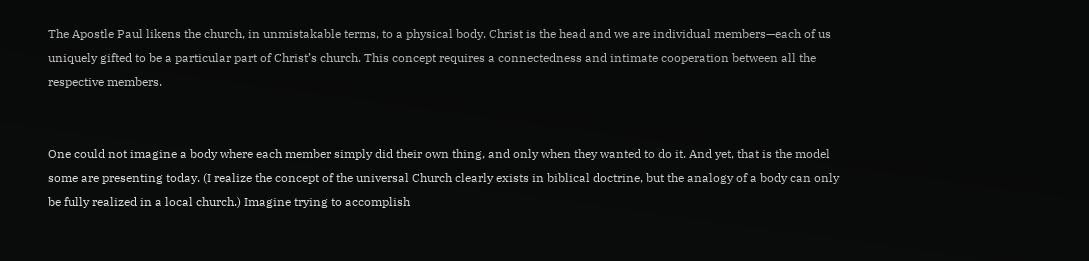The Apostle Paul likens the church, in unmistakable terms, to a physical body. Christ is the head and we are individual members—each of us uniquely gifted to be a particular part of Christ’s church. This concept requires a connectedness and intimate cooperation between all the respective members.


One could not imagine a body where each member simply did their own thing, and only when they wanted to do it. And yet, that is the model some are presenting today. (I realize the concept of the universal Church clearly exists in biblical doctrine, but the analogy of a body can only be fully realized in a local church.) Imagine trying to accomplish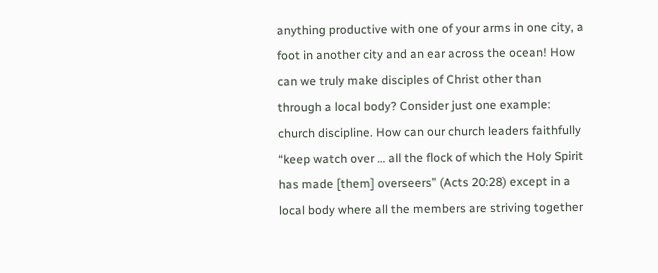anything productive with one of your arms in one city, a foot in another city and an ear across the ocean! How can we truly make disciples of Christ other than through a local body? Consider just one example: church discipline. How can our church leaders faithfully “keep watch over … all the flock of which the Holy Spirit has made [them] overseers” (Acts 20:28) except in a local body where all the members are striving together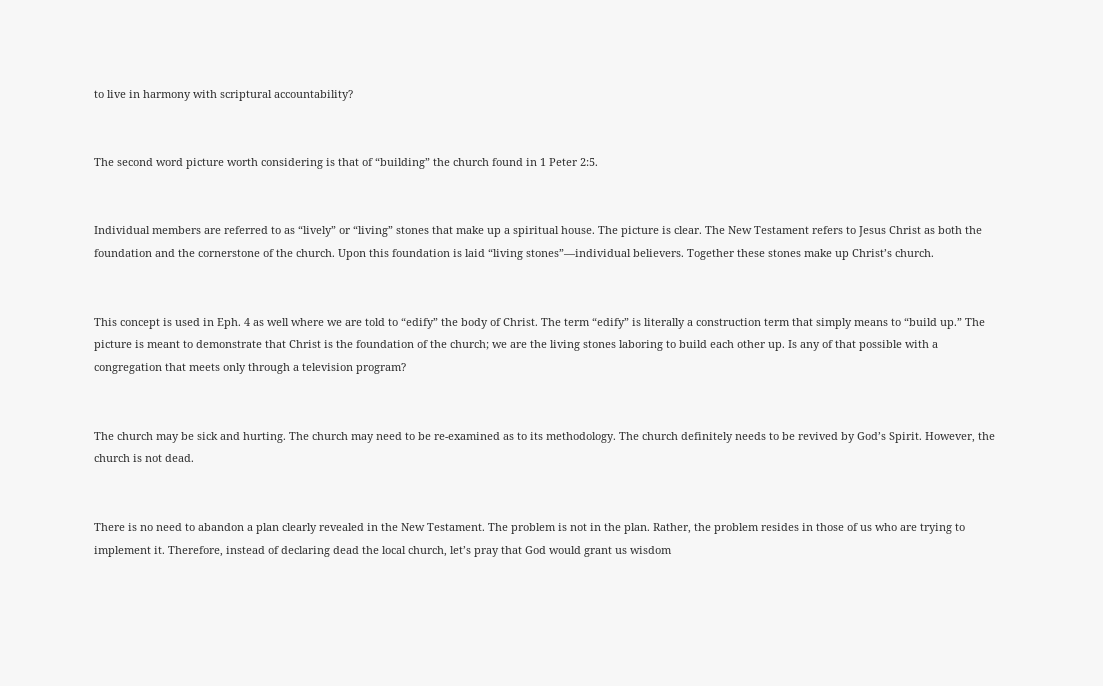to live in harmony with scriptural accountability?


The second word picture worth considering is that of “building” the church found in 1 Peter 2:5.


Individual members are referred to as “lively” or “living” stones that make up a spiritual house. The picture is clear. The New Testament refers to Jesus Christ as both the foundation and the cornerstone of the church. Upon this foundation is laid “living stones”—individual believers. Together these stones make up Christ’s church.


This concept is used in Eph. 4 as well where we are told to “edify” the body of Christ. The term “edify” is literally a construction term that simply means to “build up.” The picture is meant to demonstrate that Christ is the foundation of the church; we are the living stones laboring to build each other up. Is any of that possible with a congregation that meets only through a television program?


The church may be sick and hurting. The church may need to be re-examined as to its methodology. The church definitely needs to be revived by God’s Spirit. However, the church is not dead.


There is no need to abandon a plan clearly revealed in the New Testament. The problem is not in the plan. Rather, the problem resides in those of us who are trying to implement it. Therefore, instead of declaring dead the local church, let’s pray that God would grant us wisdom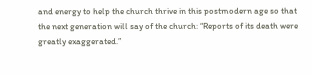and energy to help the church thrive in this postmodern age so that the next generation will say of the church: “Reports of its death were greatly exaggerated.”